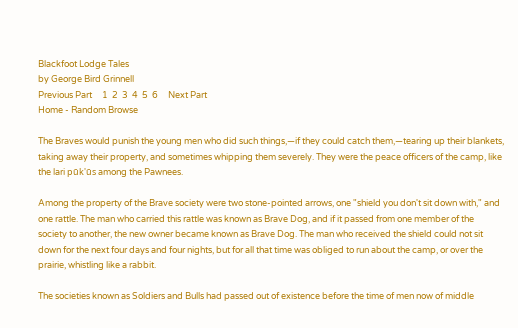Blackfoot Lodge Tales
by George Bird Grinnell
Previous Part     1  2  3  4  5  6     Next Part
Home - Random Browse

The Braves would punish the young men who did such things,—if they could catch them,—tearing up their blankets, taking away their property, and sometimes whipping them severely. They were the peace officers of the camp, like the lari pūk'ūs among the Pawnees.

Among the property of the Brave society were two stone-pointed arrows, one "shield you don't sit down with," and one rattle. The man who carried this rattle was known as Brave Dog, and if it passed from one member of the society to another, the new owner became known as Brave Dog. The man who received the shield could not sit down for the next four days and four nights, but for all that time was obliged to run about the camp, or over the prairie, whistling like a rabbit.

The societies known as Soldiers and Bulls had passed out of existence before the time of men now of middle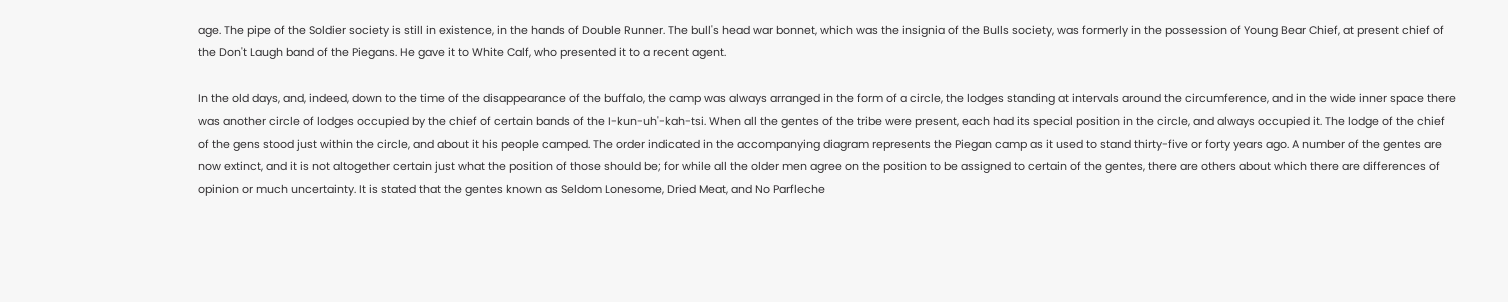age. The pipe of the Soldier society is still in existence, in the hands of Double Runner. The bull's head war bonnet, which was the insignia of the Bulls society, was formerly in the possession of Young Bear Chief, at present chief of the Don't Laugh band of the Piegans. He gave it to White Calf, who presented it to a recent agent.

In the old days, and, indeed, down to the time of the disappearance of the buffalo, the camp was always arranged in the form of a circle, the lodges standing at intervals around the circumference, and in the wide inner space there was another circle of lodges occupied by the chief of certain bands of the I-kun-uh'-kah-tsi. When all the gentes of the tribe were present, each had its special position in the circle, and always occupied it. The lodge of the chief of the gens stood just within the circle, and about it his people camped. The order indicated in the accompanying diagram represents the Piegan camp as it used to stand thirty-five or forty years ago. A number of the gentes are now extinct, and it is not altogether certain just what the position of those should be; for while all the older men agree on the position to be assigned to certain of the gentes, there are others about which there are differences of opinion or much uncertainty. It is stated that the gentes known as Seldom Lonesome, Dried Meat, and No Parfleche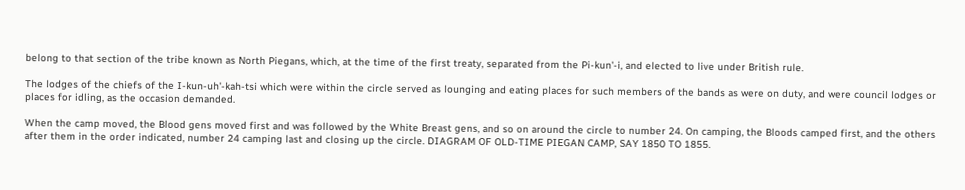belong to that section of the tribe known as North Piegans, which, at the time of the first treaty, separated from the Pi-kun'-i, and elected to live under British rule.

The lodges of the chiefs of the I-kun-uh'-kah-tsi which were within the circle served as lounging and eating places for such members of the bands as were on duty, and were council lodges or places for idling, as the occasion demanded.

When the camp moved, the Blood gens moved first and was followed by the White Breast gens, and so on around the circle to number 24. On camping, the Bloods camped first, and the others after them in the order indicated, number 24 camping last and closing up the circle. DIAGRAM OF OLD-TIME PIEGAN CAMP, SAY 1850 TO 1855.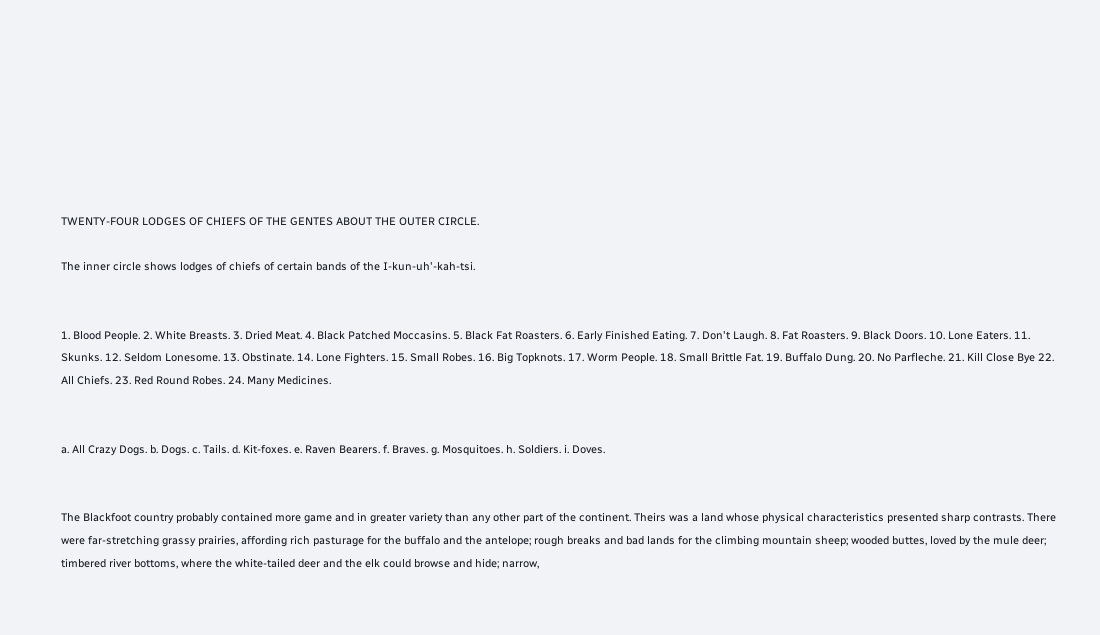TWENTY-FOUR LODGES OF CHIEFS OF THE GENTES ABOUT THE OUTER CIRCLE.

The inner circle shows lodges of chiefs of certain bands of the I-kun-uh'-kah-tsi.


1. Blood People. 2. White Breasts. 3. Dried Meat. 4. Black Patched Moccasins. 5. Black Fat Roasters. 6. Early Finished Eating. 7. Don't Laugh. 8. Fat Roasters. 9. Black Doors. 10. Lone Eaters. 11. Skunks. 12. Seldom Lonesome. 13. Obstinate. 14. Lone Fighters. 15. Small Robes. 16. Big Topknots. 17. Worm People. 18. Small Brittle Fat. 19. Buffalo Dung. 20. No Parfleche. 21. Kill Close Bye 22. All Chiefs. 23. Red Round Robes. 24. Many Medicines.


a. All Crazy Dogs. b. Dogs. c. Tails. d. Kit-foxes. e. Raven Bearers. f. Braves. g. Mosquitoes. h. Soldiers. i. Doves.


The Blackfoot country probably contained more game and in greater variety than any other part of the continent. Theirs was a land whose physical characteristics presented sharp contrasts. There were far-stretching grassy prairies, affording rich pasturage for the buffalo and the antelope; rough breaks and bad lands for the climbing mountain sheep; wooded buttes, loved by the mule deer; timbered river bottoms, where the white-tailed deer and the elk could browse and hide; narrow,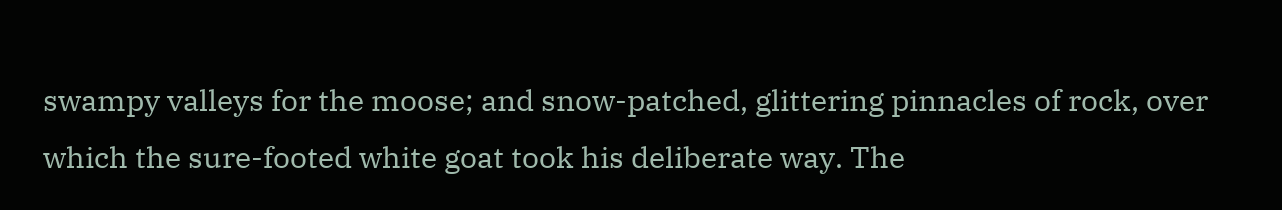swampy valleys for the moose; and snow-patched, glittering pinnacles of rock, over which the sure-footed white goat took his deliberate way. The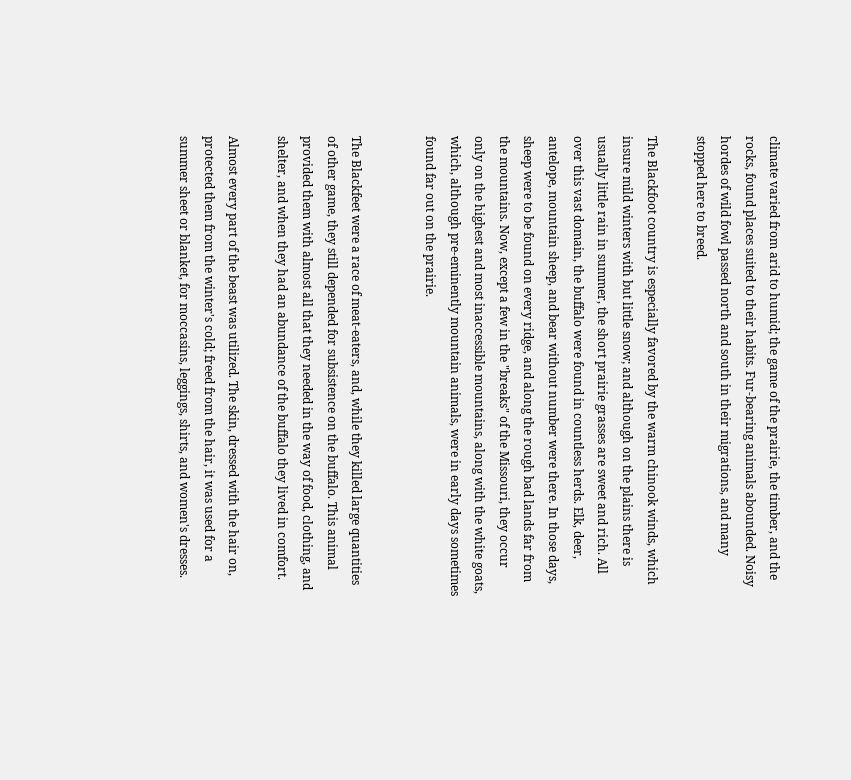climate varied from arid to humid; the game of the prairie, the timber, and the rocks, found places suited to their habits. Fur-bearing animals abounded. Noisy hordes of wild fowl passed north and south in their migrations, and many stopped here to breed.

The Blackfoot country is especially favored by the warm chinook winds, which insure mild winters with but little snow; and although on the plains there is usually little rain in summer, the short prairie grasses are sweet and rich. All over this vast domain, the buffalo were found in countless herds. Elk, deer, antelope, mountain sheep, and bear without number were there. In those days, sheep were to be found on every ridge, and along the rough bad lands far from the mountains. Now, except a few in the "breaks" of the Missouri, they occur only on the highest and most inaccessible mountains, along with the white goats, which, although pre-eminently mountain animals, were in early days sometimes found far out on the prairie.


The Blackfeet were a race of meat-eaters, and, while they killed large quantities of other game, they still depended for subsistence on the buffalo. This animal provided them with almost all that they needed in the way of food, clothing, and shelter, and when they had an abundance of the buffalo they lived in comfort.

Almost every part of the beast was utilized. The skin, dressed with the hair on, protected them from the winter's cold; freed from the hair, it was used for a summer sheet or blanket, for moccasins, leggings, shirts, and women's dresses.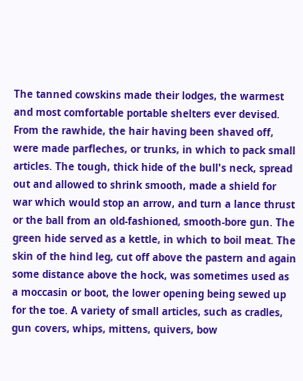The tanned cowskins made their lodges, the warmest and most comfortable portable shelters ever devised. From the rawhide, the hair having been shaved off, were made parfleches, or trunks, in which to pack small articles. The tough, thick hide of the bull's neck, spread out and allowed to shrink smooth, made a shield for war which would stop an arrow, and turn a lance thrust or the ball from an old-fashioned, smooth-bore gun. The green hide served as a kettle, in which to boil meat. The skin of the hind leg, cut off above the pastern and again some distance above the hock, was sometimes used as a moccasin or boot, the lower opening being sewed up for the toe. A variety of small articles, such as cradles, gun covers, whips, mittens, quivers, bow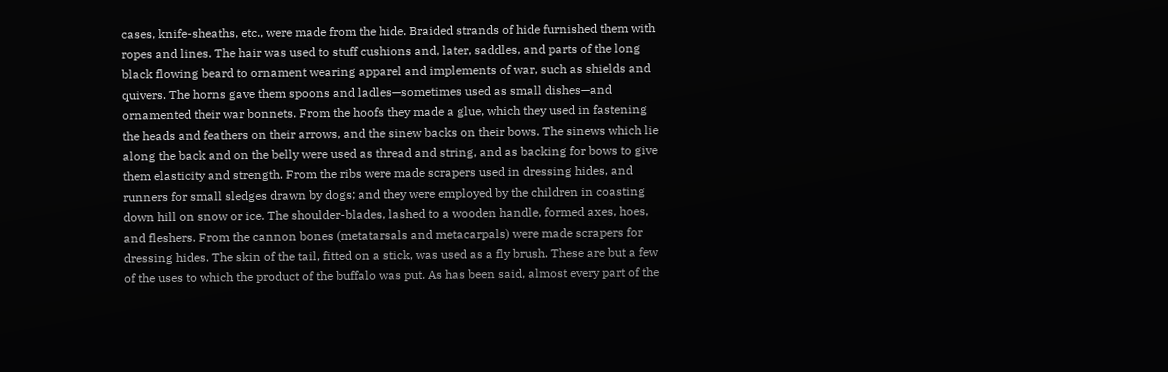cases, knife-sheaths, etc., were made from the hide. Braided strands of hide furnished them with ropes and lines. The hair was used to stuff cushions and, later, saddles, and parts of the long black flowing beard to ornament wearing apparel and implements of war, such as shields and quivers. The horns gave them spoons and ladles—sometimes used as small dishes—and ornamented their war bonnets. From the hoofs they made a glue, which they used in fastening the heads and feathers on their arrows, and the sinew backs on their bows. The sinews which lie along the back and on the belly were used as thread and string, and as backing for bows to give them elasticity and strength. From the ribs were made scrapers used in dressing hides, and runners for small sledges drawn by dogs; and they were employed by the children in coasting down hill on snow or ice. The shoulder-blades, lashed to a wooden handle, formed axes, hoes, and fleshers. From the cannon bones (metatarsals and metacarpals) were made scrapers for dressing hides. The skin of the tail, fitted on a stick, was used as a fly brush. These are but a few of the uses to which the product of the buffalo was put. As has been said, almost every part of the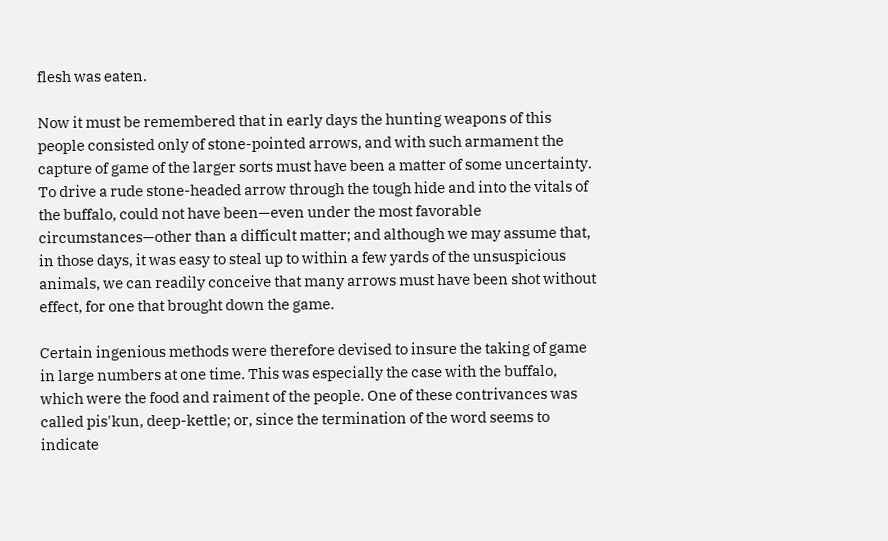flesh was eaten.

Now it must be remembered that in early days the hunting weapons of this people consisted only of stone-pointed arrows, and with such armament the capture of game of the larger sorts must have been a matter of some uncertainty. To drive a rude stone-headed arrow through the tough hide and into the vitals of the buffalo, could not have been—even under the most favorable circumstances—other than a difficult matter; and although we may assume that, in those days, it was easy to steal up to within a few yards of the unsuspicious animals, we can readily conceive that many arrows must have been shot without effect, for one that brought down the game.

Certain ingenious methods were therefore devised to insure the taking of game in large numbers at one time. This was especially the case with the buffalo, which were the food and raiment of the people. One of these contrivances was called pis'kun, deep-kettle; or, since the termination of the word seems to indicate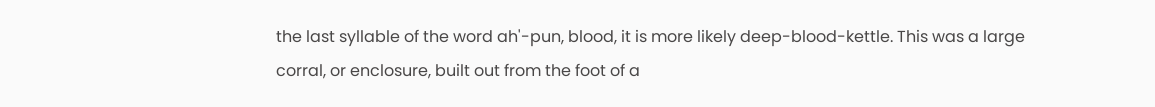the last syllable of the word ah'-pun, blood, it is more likely deep-blood-kettle. This was a large corral, or enclosure, built out from the foot of a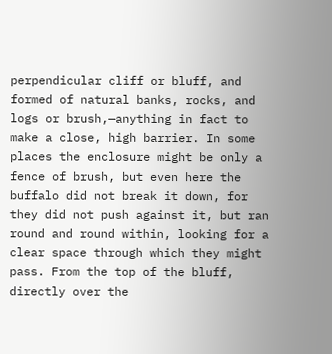perpendicular cliff or bluff, and formed of natural banks, rocks, and logs or brush,—anything in fact to make a close, high barrier. In some places the enclosure might be only a fence of brush, but even here the buffalo did not break it down, for they did not push against it, but ran round and round within, looking for a clear space through which they might pass. From the top of the bluff, directly over the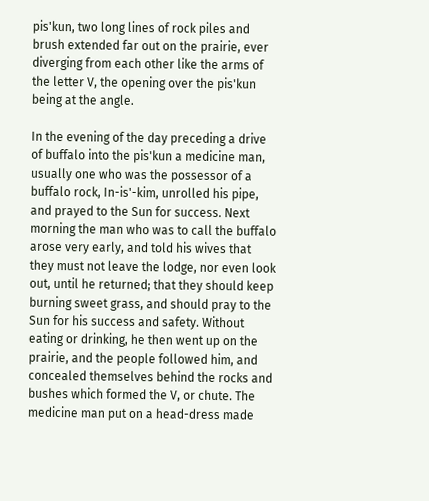pis'kun, two long lines of rock piles and brush extended far out on the prairie, ever diverging from each other like the arms of the letter V, the opening over the pis'kun being at the angle.

In the evening of the day preceding a drive of buffalo into the pis'kun a medicine man, usually one who was the possessor of a buffalo rock, In-is'-kim, unrolled his pipe, and prayed to the Sun for success. Next morning the man who was to call the buffalo arose very early, and told his wives that they must not leave the lodge, nor even look out, until he returned; that they should keep burning sweet grass, and should pray to the Sun for his success and safety. Without eating or drinking, he then went up on the prairie, and the people followed him, and concealed themselves behind the rocks and bushes which formed the V, or chute. The medicine man put on a head-dress made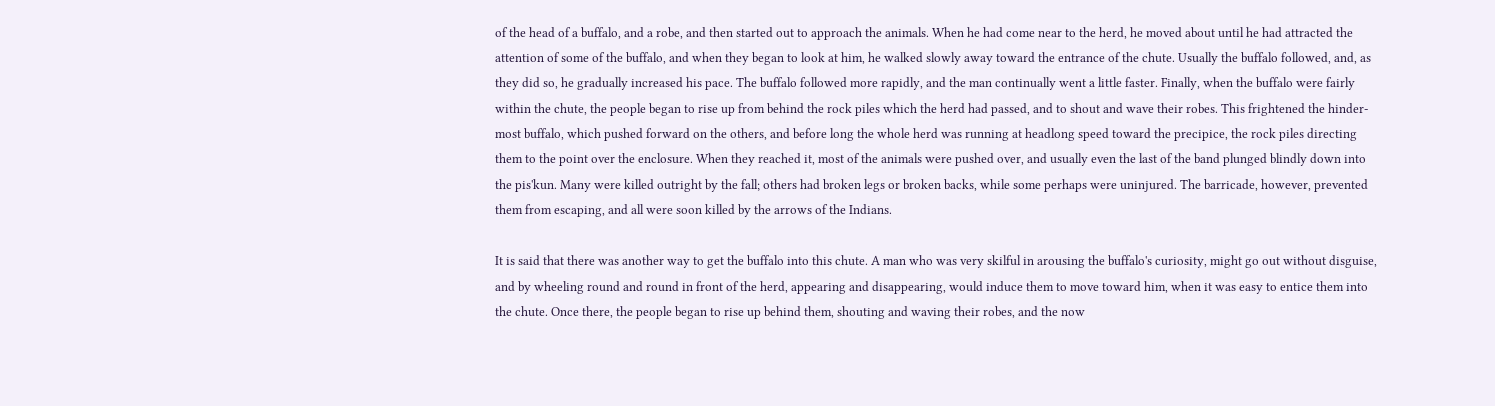of the head of a buffalo, and a robe, and then started out to approach the animals. When he had come near to the herd, he moved about until he had attracted the attention of some of the buffalo, and when they began to look at him, he walked slowly away toward the entrance of the chute. Usually the buffalo followed, and, as they did so, he gradually increased his pace. The buffalo followed more rapidly, and the man continually went a little faster. Finally, when the buffalo were fairly within the chute, the people began to rise up from behind the rock piles which the herd had passed, and to shout and wave their robes. This frightened the hinder-most buffalo, which pushed forward on the others, and before long the whole herd was running at headlong speed toward the precipice, the rock piles directing them to the point over the enclosure. When they reached it, most of the animals were pushed over, and usually even the last of the band plunged blindly down into the pis'kun. Many were killed outright by the fall; others had broken legs or broken backs, while some perhaps were uninjured. The barricade, however, prevented them from escaping, and all were soon killed by the arrows of the Indians.

It is said that there was another way to get the buffalo into this chute. A man who was very skilful in arousing the buffalo's curiosity, might go out without disguise, and by wheeling round and round in front of the herd, appearing and disappearing, would induce them to move toward him, when it was easy to entice them into the chute. Once there, the people began to rise up behind them, shouting and waving their robes, and the now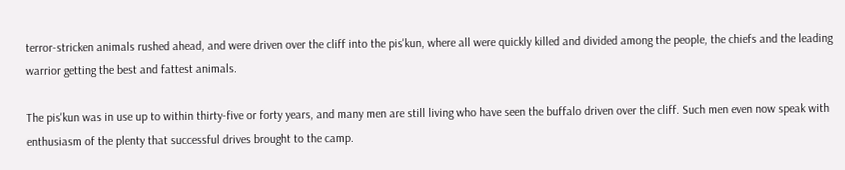terror-stricken animals rushed ahead, and were driven over the cliff into the pis'kun, where all were quickly killed and divided among the people, the chiefs and the leading warrior getting the best and fattest animals.

The pis'kun was in use up to within thirty-five or forty years, and many men are still living who have seen the buffalo driven over the cliff. Such men even now speak with enthusiasm of the plenty that successful drives brought to the camp.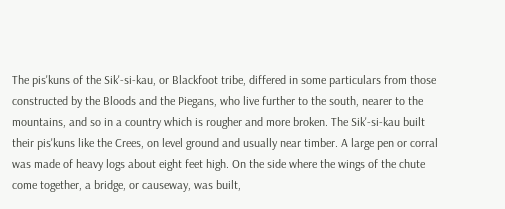The pis'kuns of the Sik'-si-kau, or Blackfoot tribe, differed in some particulars from those constructed by the Bloods and the Piegans, who live further to the south, nearer to the mountains, and so in a country which is rougher and more broken. The Sik'-si-kau built their pis'kuns like the Crees, on level ground and usually near timber. A large pen or corral was made of heavy logs about eight feet high. On the side where the wings of the chute come together, a bridge, or causeway, was built,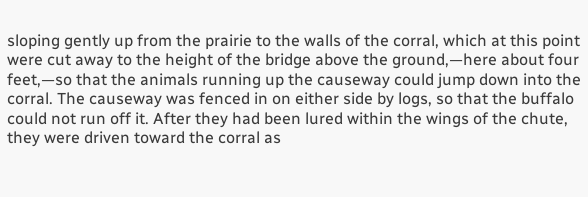sloping gently up from the prairie to the walls of the corral, which at this point were cut away to the height of the bridge above the ground,—here about four feet,—so that the animals running up the causeway could jump down into the corral. The causeway was fenced in on either side by logs, so that the buffalo could not run off it. After they had been lured within the wings of the chute, they were driven toward the corral as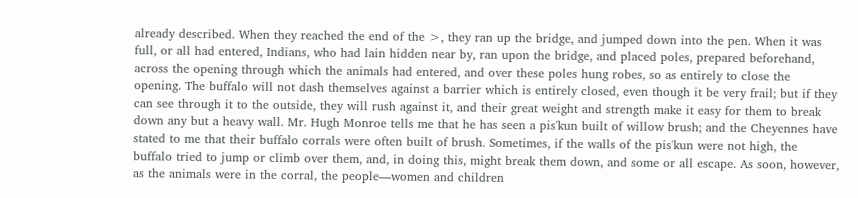already described. When they reached the end of the >, they ran up the bridge, and jumped down into the pen. When it was full, or all had entered, Indians, who had lain hidden near by, ran upon the bridge, and placed poles, prepared beforehand, across the opening through which the animals had entered, and over these poles hung robes, so as entirely to close the opening. The buffalo will not dash themselves against a barrier which is entirely closed, even though it be very frail; but if they can see through it to the outside, they will rush against it, and their great weight and strength make it easy for them to break down any but a heavy wall. Mr. Hugh Monroe tells me that he has seen a pis'kun built of willow brush; and the Cheyennes have stated to me that their buffalo corrals were often built of brush. Sometimes, if the walls of the pis'kun were not high, the buffalo tried to jump or climb over them, and, in doing this, might break them down, and some or all escape. As soon, however, as the animals were in the corral, the people—women and children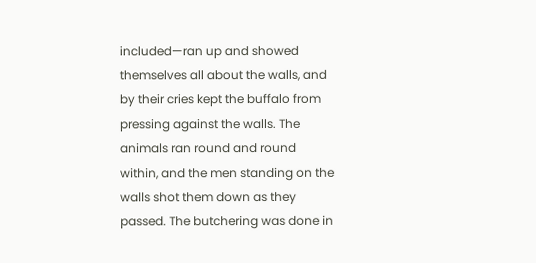included—ran up and showed themselves all about the walls, and by their cries kept the buffalo from pressing against the walls. The animals ran round and round within, and the men standing on the walls shot them down as they passed. The butchering was done in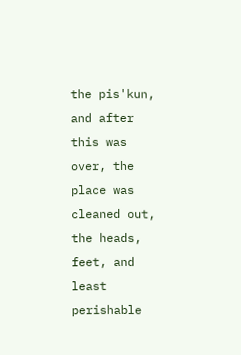the pis'kun, and after this was over, the place was cleaned out, the heads, feet, and least perishable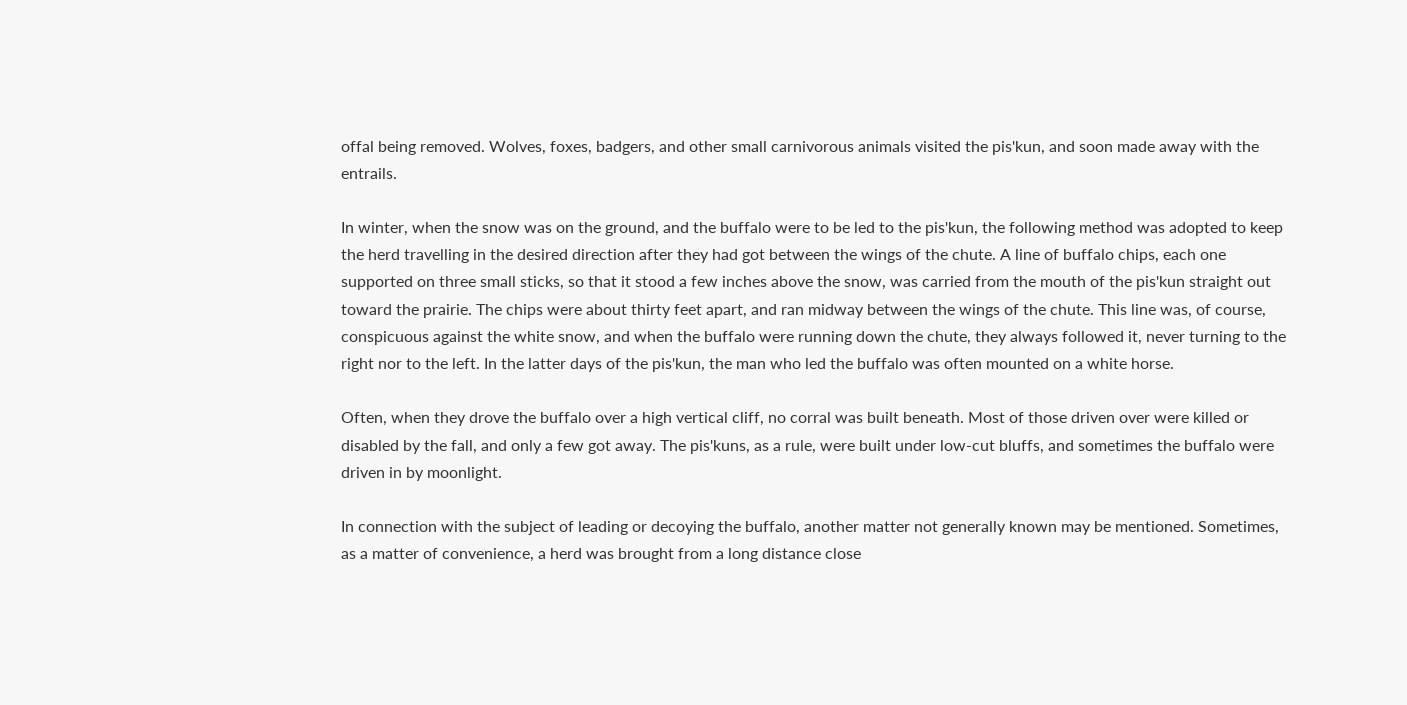offal being removed. Wolves, foxes, badgers, and other small carnivorous animals visited the pis'kun, and soon made away with the entrails.

In winter, when the snow was on the ground, and the buffalo were to be led to the pis'kun, the following method was adopted to keep the herd travelling in the desired direction after they had got between the wings of the chute. A line of buffalo chips, each one supported on three small sticks, so that it stood a few inches above the snow, was carried from the mouth of the pis'kun straight out toward the prairie. The chips were about thirty feet apart, and ran midway between the wings of the chute. This line was, of course, conspicuous against the white snow, and when the buffalo were running down the chute, they always followed it, never turning to the right nor to the left. In the latter days of the pis'kun, the man who led the buffalo was often mounted on a white horse.

Often, when they drove the buffalo over a high vertical cliff, no corral was built beneath. Most of those driven over were killed or disabled by the fall, and only a few got away. The pis'kuns, as a rule, were built under low-cut bluffs, and sometimes the buffalo were driven in by moonlight.

In connection with the subject of leading or decoying the buffalo, another matter not generally known may be mentioned. Sometimes, as a matter of convenience, a herd was brought from a long distance close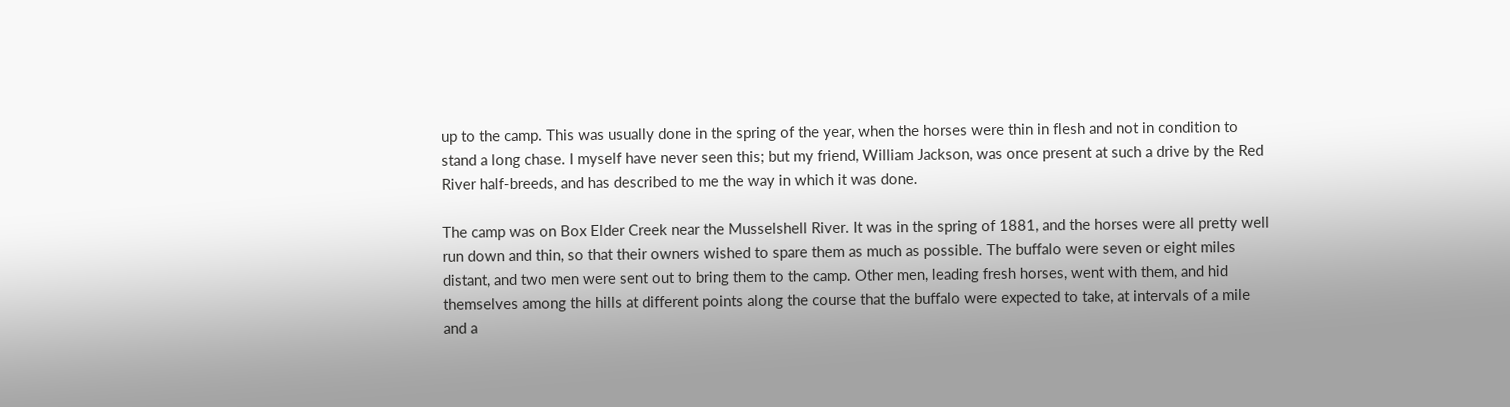up to the camp. This was usually done in the spring of the year, when the horses were thin in flesh and not in condition to stand a long chase. I myself have never seen this; but my friend, William Jackson, was once present at such a drive by the Red River half-breeds, and has described to me the way in which it was done.

The camp was on Box Elder Creek near the Musselshell River. It was in the spring of 1881, and the horses were all pretty well run down and thin, so that their owners wished to spare them as much as possible. The buffalo were seven or eight miles distant, and two men were sent out to bring them to the camp. Other men, leading fresh horses, went with them, and hid themselves among the hills at different points along the course that the buffalo were expected to take, at intervals of a mile and a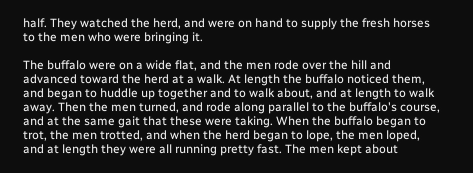half. They watched the herd, and were on hand to supply the fresh horses to the men who were bringing it.

The buffalo were on a wide flat, and the men rode over the hill and advanced toward the herd at a walk. At length the buffalo noticed them, and began to huddle up together and to walk about, and at length to walk away. Then the men turned, and rode along parallel to the buffalo's course, and at the same gait that these were taking. When the buffalo began to trot, the men trotted, and when the herd began to lope, the men loped, and at length they were all running pretty fast. The men kept about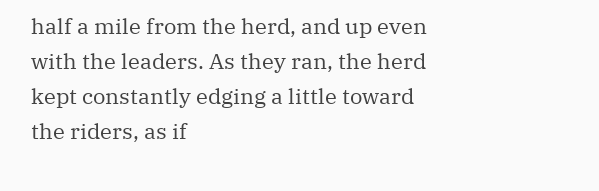half a mile from the herd, and up even with the leaders. As they ran, the herd kept constantly edging a little toward the riders, as if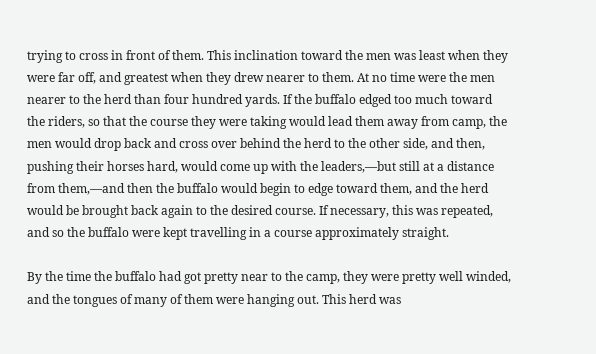trying to cross in front of them. This inclination toward the men was least when they were far off, and greatest when they drew nearer to them. At no time were the men nearer to the herd than four hundred yards. If the buffalo edged too much toward the riders, so that the course they were taking would lead them away from camp, the men would drop back and cross over behind the herd to the other side, and then, pushing their horses hard, would come up with the leaders,—but still at a distance from them,—and then the buffalo would begin to edge toward them, and the herd would be brought back again to the desired course. If necessary, this was repeated, and so the buffalo were kept travelling in a course approximately straight.

By the time the buffalo had got pretty near to the camp, they were pretty well winded, and the tongues of many of them were hanging out. This herd was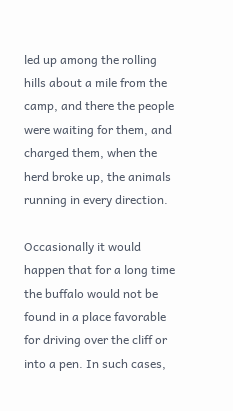led up among the rolling hills about a mile from the camp, and there the people were waiting for them, and charged them, when the herd broke up, the animals running in every direction.

Occasionally it would happen that for a long time the buffalo would not be found in a place favorable for driving over the cliff or into a pen. In such cases,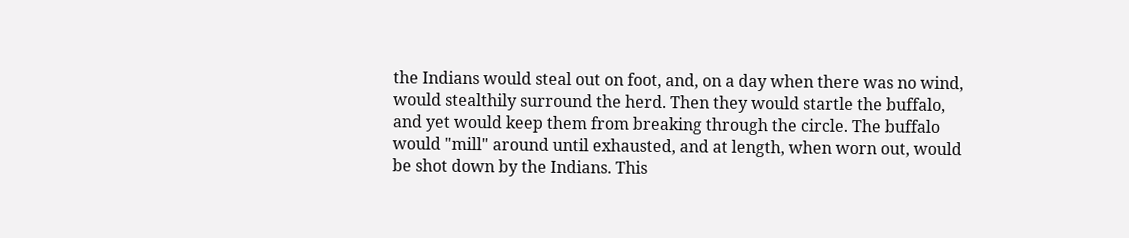the Indians would steal out on foot, and, on a day when there was no wind, would stealthily surround the herd. Then they would startle the buffalo, and yet would keep them from breaking through the circle. The buffalo would "mill" around until exhausted, and at length, when worn out, would be shot down by the Indians. This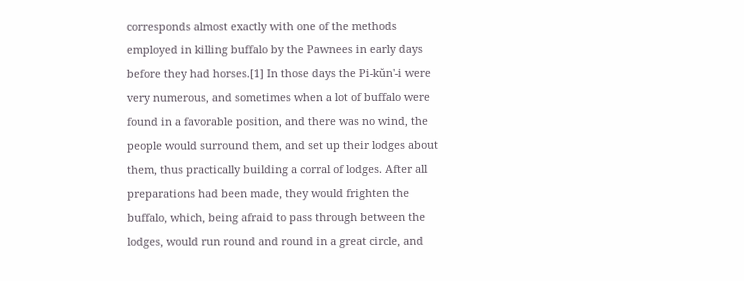corresponds almost exactly with one of the methods employed in killing buffalo by the Pawnees in early days before they had horses.[1] In those days the Pi-kŭn'-i were very numerous, and sometimes when a lot of buffalo were found in a favorable position, and there was no wind, the people would surround them, and set up their lodges about them, thus practically building a corral of lodges. After all preparations had been made, they would frighten the buffalo, which, being afraid to pass through between the lodges, would run round and round in a great circle, and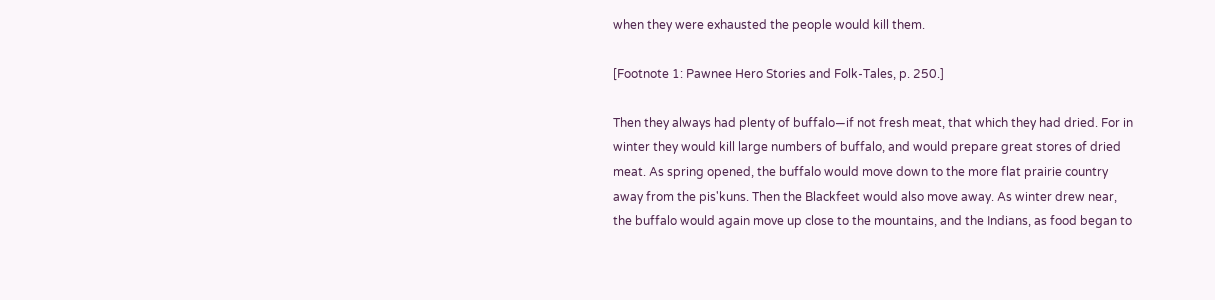when they were exhausted the people would kill them.

[Footnote 1: Pawnee Hero Stories and Folk-Tales, p. 250.]

Then they always had plenty of buffalo—if not fresh meat, that which they had dried. For in winter they would kill large numbers of buffalo, and would prepare great stores of dried meat. As spring opened, the buffalo would move down to the more flat prairie country away from the pis'kuns. Then the Blackfeet would also move away. As winter drew near, the buffalo would again move up close to the mountains, and the Indians, as food began to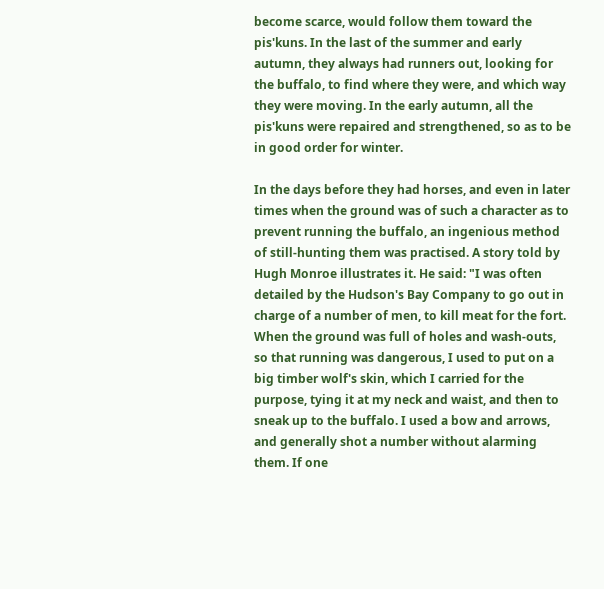become scarce, would follow them toward the pis'kuns. In the last of the summer and early autumn, they always had runners out, looking for the buffalo, to find where they were, and which way they were moving. In the early autumn, all the pis'kuns were repaired and strengthened, so as to be in good order for winter.

In the days before they had horses, and even in later times when the ground was of such a character as to prevent running the buffalo, an ingenious method of still-hunting them was practised. A story told by Hugh Monroe illustrates it. He said: "I was often detailed by the Hudson's Bay Company to go out in charge of a number of men, to kill meat for the fort. When the ground was full of holes and wash-outs, so that running was dangerous, I used to put on a big timber wolf's skin, which I carried for the purpose, tying it at my neck and waist, and then to sneak up to the buffalo. I used a bow and arrows, and generally shot a number without alarming them. If one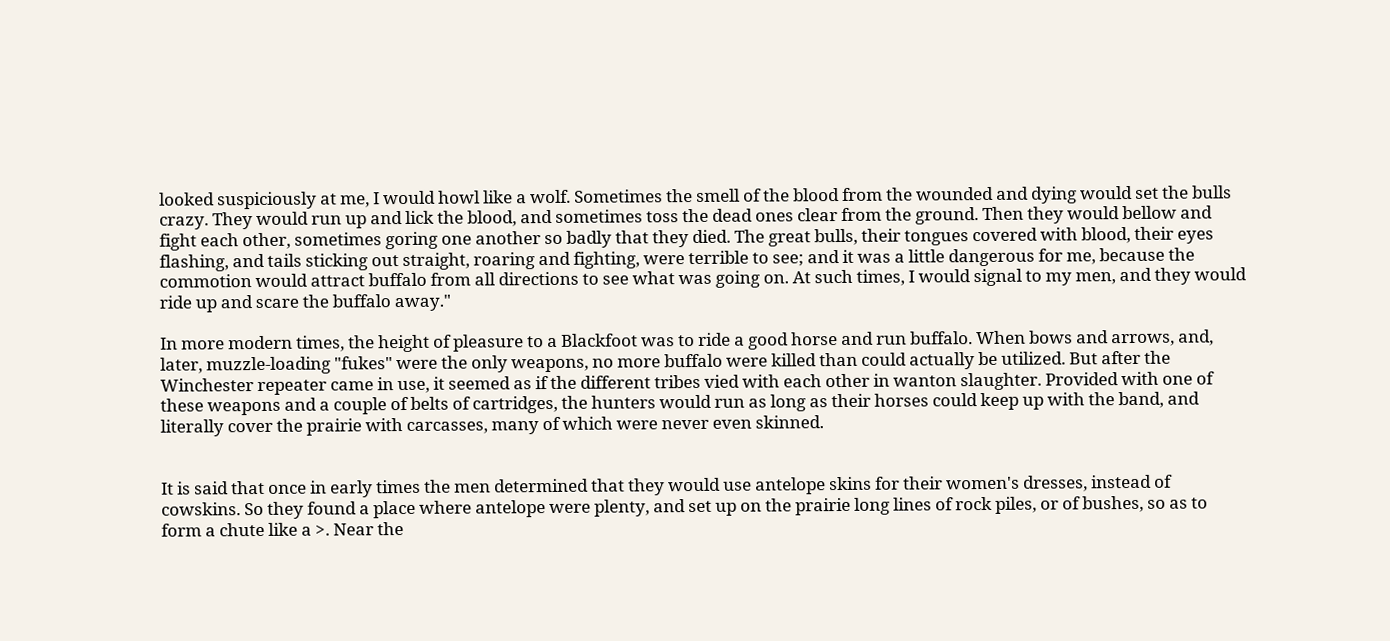looked suspiciously at me, I would howl like a wolf. Sometimes the smell of the blood from the wounded and dying would set the bulls crazy. They would run up and lick the blood, and sometimes toss the dead ones clear from the ground. Then they would bellow and fight each other, sometimes goring one another so badly that they died. The great bulls, their tongues covered with blood, their eyes flashing, and tails sticking out straight, roaring and fighting, were terrible to see; and it was a little dangerous for me, because the commotion would attract buffalo from all directions to see what was going on. At such times, I would signal to my men, and they would ride up and scare the buffalo away."

In more modern times, the height of pleasure to a Blackfoot was to ride a good horse and run buffalo. When bows and arrows, and, later, muzzle-loading "fukes" were the only weapons, no more buffalo were killed than could actually be utilized. But after the Winchester repeater came in use, it seemed as if the different tribes vied with each other in wanton slaughter. Provided with one of these weapons and a couple of belts of cartridges, the hunters would run as long as their horses could keep up with the band, and literally cover the prairie with carcasses, many of which were never even skinned.


It is said that once in early times the men determined that they would use antelope skins for their women's dresses, instead of cowskins. So they found a place where antelope were plenty, and set up on the prairie long lines of rock piles, or of bushes, so as to form a chute like a >. Near the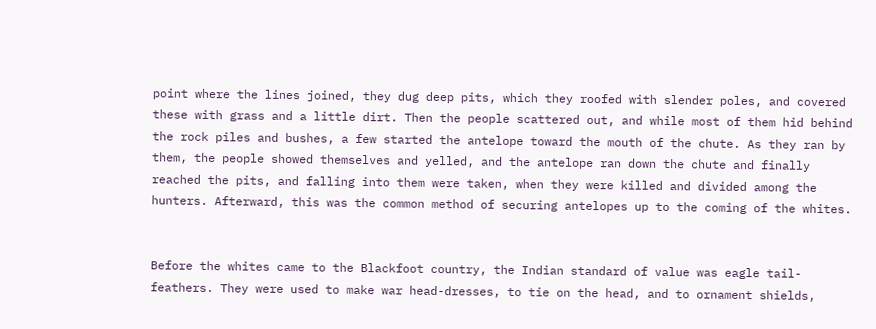point where the lines joined, they dug deep pits, which they roofed with slender poles, and covered these with grass and a little dirt. Then the people scattered out, and while most of them hid behind the rock piles and bushes, a few started the antelope toward the mouth of the chute. As they ran by them, the people showed themselves and yelled, and the antelope ran down the chute and finally reached the pits, and falling into them were taken, when they were killed and divided among the hunters. Afterward, this was the common method of securing antelopes up to the coming of the whites.


Before the whites came to the Blackfoot country, the Indian standard of value was eagle tail-feathers. They were used to make war head-dresses, to tie on the head, and to ornament shields,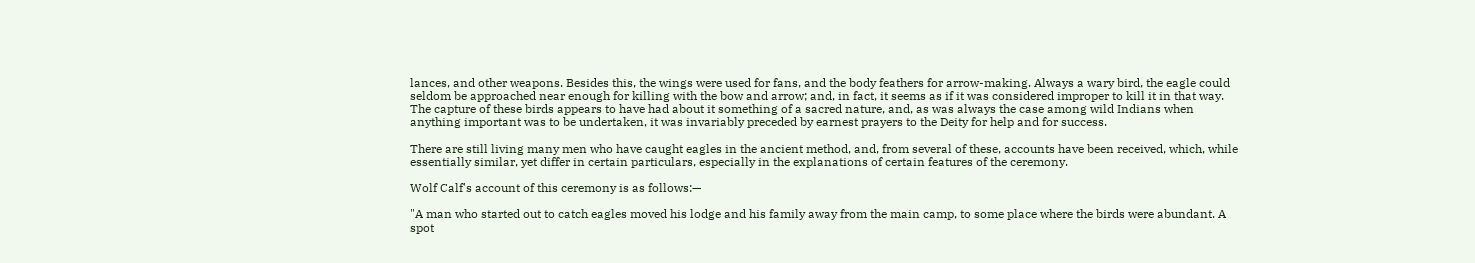lances, and other weapons. Besides this, the wings were used for fans, and the body feathers for arrow-making. Always a wary bird, the eagle could seldom be approached near enough for killing with the bow and arrow; and, in fact, it seems as if it was considered improper to kill it in that way. The capture of these birds appears to have had about it something of a sacred nature, and, as was always the case among wild Indians when anything important was to be undertaken, it was invariably preceded by earnest prayers to the Deity for help and for success.

There are still living many men who have caught eagles in the ancient method, and, from several of these, accounts have been received, which, while essentially similar, yet differ in certain particulars, especially in the explanations of certain features of the ceremony.

Wolf Calf's account of this ceremony is as follows:—

"A man who started out to catch eagles moved his lodge and his family away from the main camp, to some place where the birds were abundant. A spot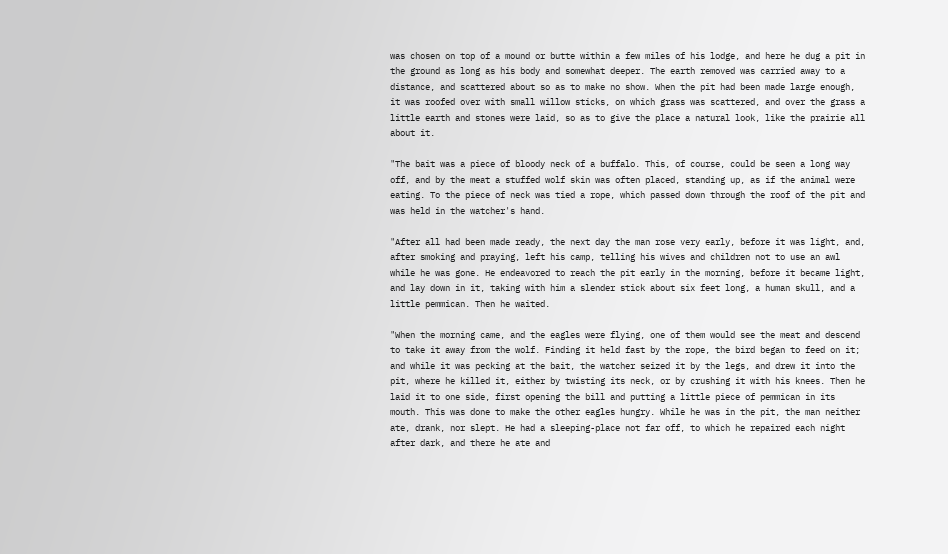was chosen on top of a mound or butte within a few miles of his lodge, and here he dug a pit in the ground as long as his body and somewhat deeper. The earth removed was carried away to a distance, and scattered about so as to make no show. When the pit had been made large enough, it was roofed over with small willow sticks, on which grass was scattered, and over the grass a little earth and stones were laid, so as to give the place a natural look, like the prairie all about it.

"The bait was a piece of bloody neck of a buffalo. This, of course, could be seen a long way off, and by the meat a stuffed wolf skin was often placed, standing up, as if the animal were eating. To the piece of neck was tied a rope, which passed down through the roof of the pit and was held in the watcher's hand.

"After all had been made ready, the next day the man rose very early, before it was light, and, after smoking and praying, left his camp, telling his wives and children not to use an awl while he was gone. He endeavored to reach the pit early in the morning, before it became light, and lay down in it, taking with him a slender stick about six feet long, a human skull, and a little pemmican. Then he waited.

"When the morning came, and the eagles were flying, one of them would see the meat and descend to take it away from the wolf. Finding it held fast by the rope, the bird began to feed on it; and while it was pecking at the bait, the watcher seized it by the legs, and drew it into the pit, where he killed it, either by twisting its neck, or by crushing it with his knees. Then he laid it to one side, first opening the bill and putting a little piece of pemmican in its mouth. This was done to make the other eagles hungry. While he was in the pit, the man neither ate, drank, nor slept. He had a sleeping-place not far off, to which he repaired each night after dark, and there he ate and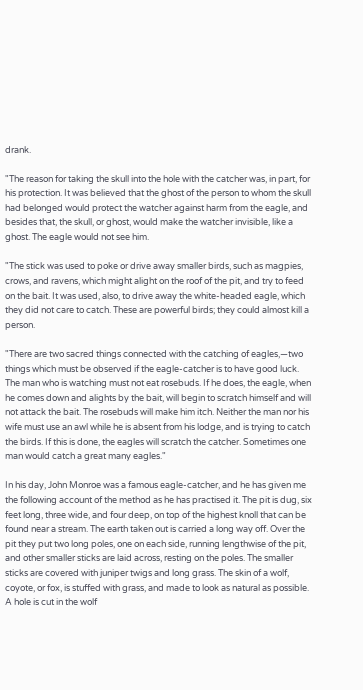drank.

"The reason for taking the skull into the hole with the catcher was, in part, for his protection. It was believed that the ghost of the person to whom the skull had belonged would protect the watcher against harm from the eagle, and besides that, the skull, or ghost, would make the watcher invisible, like a ghost. The eagle would not see him.

"The stick was used to poke or drive away smaller birds, such as magpies, crows, and ravens, which might alight on the roof of the pit, and try to feed on the bait. It was used, also, to drive away the white-headed eagle, which they did not care to catch. These are powerful birds; they could almost kill a person.

"There are two sacred things connected with the catching of eagles,—two things which must be observed if the eagle-catcher is to have good luck. The man who is watching must not eat rosebuds. If he does, the eagle, when he comes down and alights by the bait, will begin to scratch himself and will not attack the bait. The rosebuds will make him itch. Neither the man nor his wife must use an awl while he is absent from his lodge, and is trying to catch the birds. If this is done, the eagles will scratch the catcher. Sometimes one man would catch a great many eagles."

In his day, John Monroe was a famous eagle-catcher, and he has given me the following account of the method as he has practised it. The pit is dug, six feet long, three wide, and four deep, on top of the highest knoll that can be found near a stream. The earth taken out is carried a long way off. Over the pit they put two long poles, one on each side, running lengthwise of the pit, and other smaller sticks are laid across, resting on the poles. The smaller sticks are covered with juniper twigs and long grass. The skin of a wolf, coyote, or fox, is stuffed with grass, and made to look as natural as possible. A hole is cut in the wolf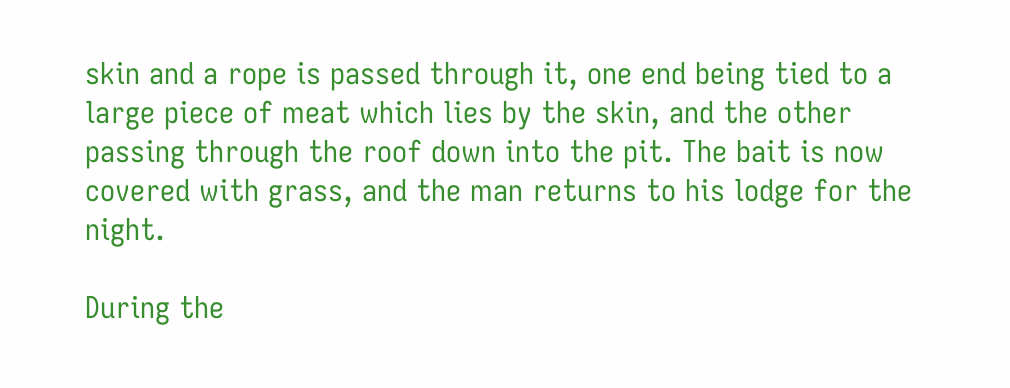skin and a rope is passed through it, one end being tied to a large piece of meat which lies by the skin, and the other passing through the roof down into the pit. The bait is now covered with grass, and the man returns to his lodge for the night.

During the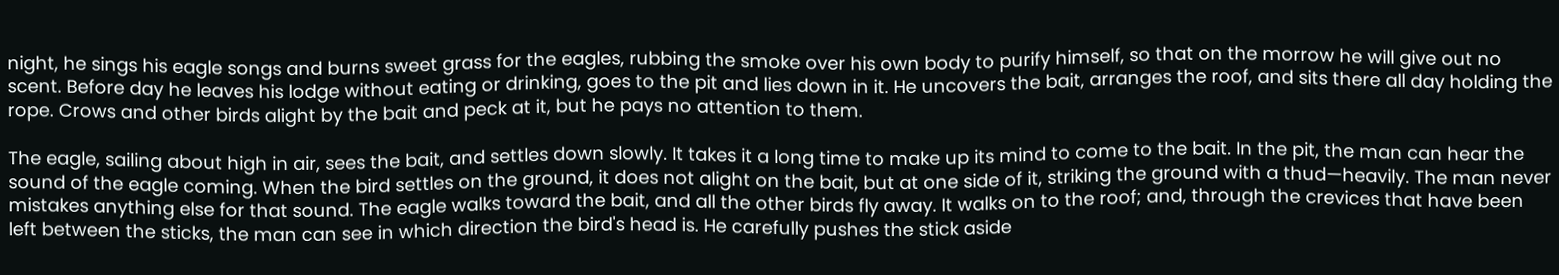night, he sings his eagle songs and burns sweet grass for the eagles, rubbing the smoke over his own body to purify himself, so that on the morrow he will give out no scent. Before day he leaves his lodge without eating or drinking, goes to the pit and lies down in it. He uncovers the bait, arranges the roof, and sits there all day holding the rope. Crows and other birds alight by the bait and peck at it, but he pays no attention to them.

The eagle, sailing about high in air, sees the bait, and settles down slowly. It takes it a long time to make up its mind to come to the bait. In the pit, the man can hear the sound of the eagle coming. When the bird settles on the ground, it does not alight on the bait, but at one side of it, striking the ground with a thud—heavily. The man never mistakes anything else for that sound. The eagle walks toward the bait, and all the other birds fly away. It walks on to the roof; and, through the crevices that have been left between the sticks, the man can see in which direction the bird's head is. He carefully pushes the stick aside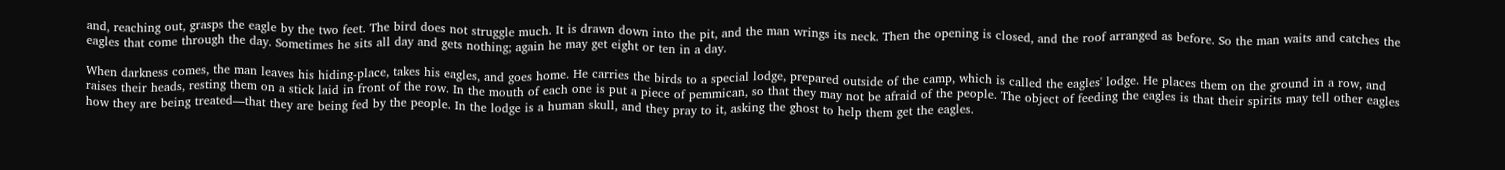and, reaching out, grasps the eagle by the two feet. The bird does not struggle much. It is drawn down into the pit, and the man wrings its neck. Then the opening is closed, and the roof arranged as before. So the man waits and catches the eagles that come through the day. Sometimes he sits all day and gets nothing; again he may get eight or ten in a day.

When darkness comes, the man leaves his hiding-place, takes his eagles, and goes home. He carries the birds to a special lodge, prepared outside of the camp, which is called the eagles' lodge. He places them on the ground in a row, and raises their heads, resting them on a stick laid in front of the row. In the mouth of each one is put a piece of pemmican, so that they may not be afraid of the people. The object of feeding the eagles is that their spirits may tell other eagles how they are being treated—that they are being fed by the people. In the lodge is a human skull, and they pray to it, asking the ghost to help them get the eagles.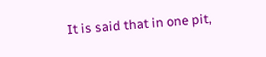It is said that in one pit,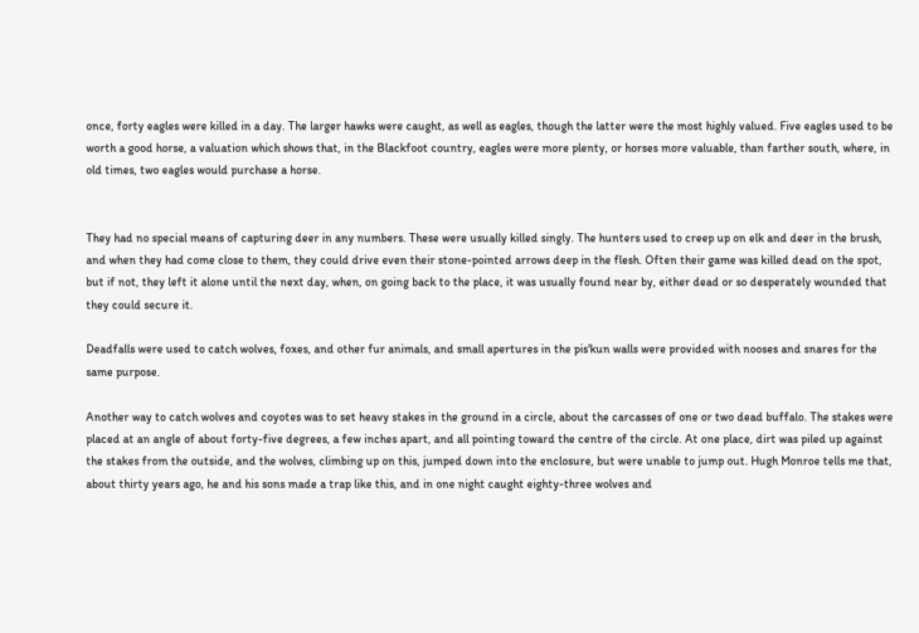once, forty eagles were killed in a day. The larger hawks were caught, as well as eagles, though the latter were the most highly valued. Five eagles used to be worth a good horse, a valuation which shows that, in the Blackfoot country, eagles were more plenty, or horses more valuable, than farther south, where, in old times, two eagles would purchase a horse.


They had no special means of capturing deer in any numbers. These were usually killed singly. The hunters used to creep up on elk and deer in the brush, and when they had come close to them, they could drive even their stone-pointed arrows deep in the flesh. Often their game was killed dead on the spot, but if not, they left it alone until the next day, when, on going back to the place, it was usually found near by, either dead or so desperately wounded that they could secure it.

Deadfalls were used to catch wolves, foxes, and other fur animals, and small apertures in the pis'kun walls were provided with nooses and snares for the same purpose.

Another way to catch wolves and coyotes was to set heavy stakes in the ground in a circle, about the carcasses of one or two dead buffalo. The stakes were placed at an angle of about forty-five degrees, a few inches apart, and all pointing toward the centre of the circle. At one place, dirt was piled up against the stakes from the outside, and the wolves, climbing up on this, jumped down into the enclosure, but were unable to jump out. Hugh Monroe tells me that, about thirty years ago, he and his sons made a trap like this, and in one night caught eighty-three wolves and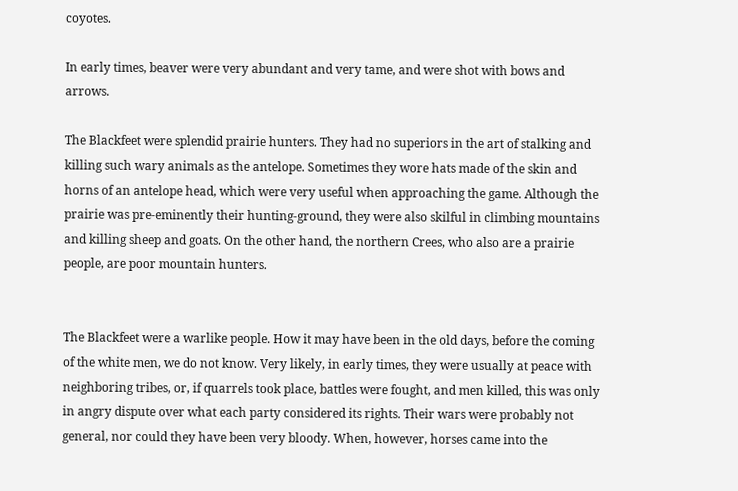coyotes.

In early times, beaver were very abundant and very tame, and were shot with bows and arrows.

The Blackfeet were splendid prairie hunters. They had no superiors in the art of stalking and killing such wary animals as the antelope. Sometimes they wore hats made of the skin and horns of an antelope head, which were very useful when approaching the game. Although the prairie was pre-eminently their hunting-ground, they were also skilful in climbing mountains and killing sheep and goats. On the other hand, the northern Crees, who also are a prairie people, are poor mountain hunters.


The Blackfeet were a warlike people. How it may have been in the old days, before the coming of the white men, we do not know. Very likely, in early times, they were usually at peace with neighboring tribes, or, if quarrels took place, battles were fought, and men killed, this was only in angry dispute over what each party considered its rights. Their wars were probably not general, nor could they have been very bloody. When, however, horses came into the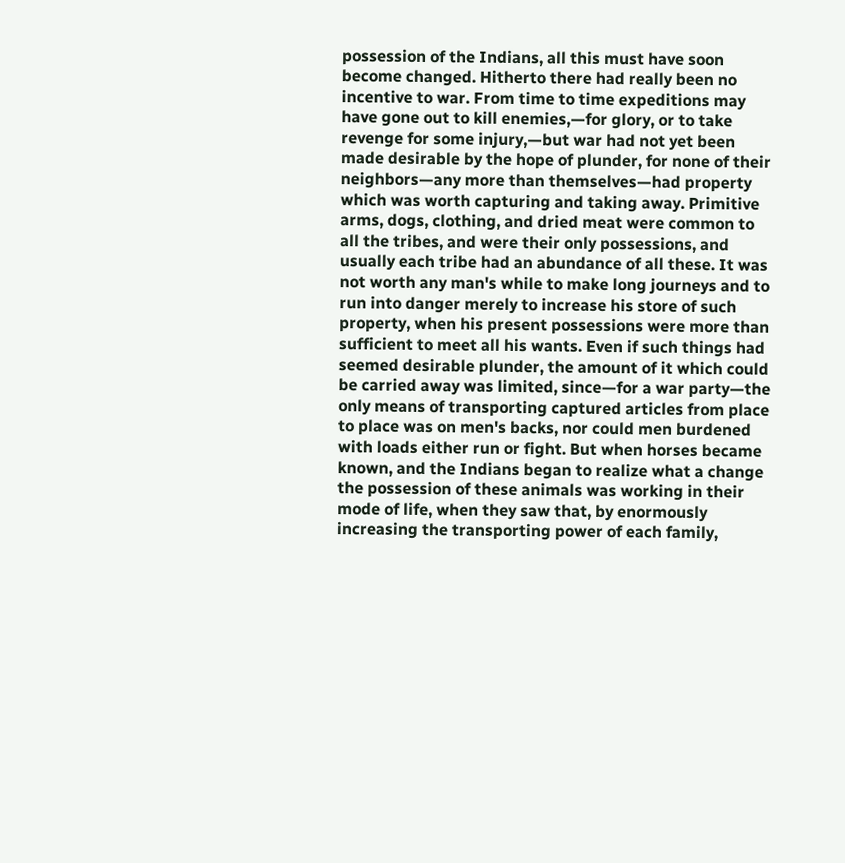possession of the Indians, all this must have soon become changed. Hitherto there had really been no incentive to war. From time to time expeditions may have gone out to kill enemies,—for glory, or to take revenge for some injury,—but war had not yet been made desirable by the hope of plunder, for none of their neighbors—any more than themselves—had property which was worth capturing and taking away. Primitive arms, dogs, clothing, and dried meat were common to all the tribes, and were their only possessions, and usually each tribe had an abundance of all these. It was not worth any man's while to make long journeys and to run into danger merely to increase his store of such property, when his present possessions were more than sufficient to meet all his wants. Even if such things had seemed desirable plunder, the amount of it which could be carried away was limited, since—for a war party—the only means of transporting captured articles from place to place was on men's backs, nor could men burdened with loads either run or fight. But when horses became known, and the Indians began to realize what a change the possession of these animals was working in their mode of life, when they saw that, by enormously increasing the transporting power of each family,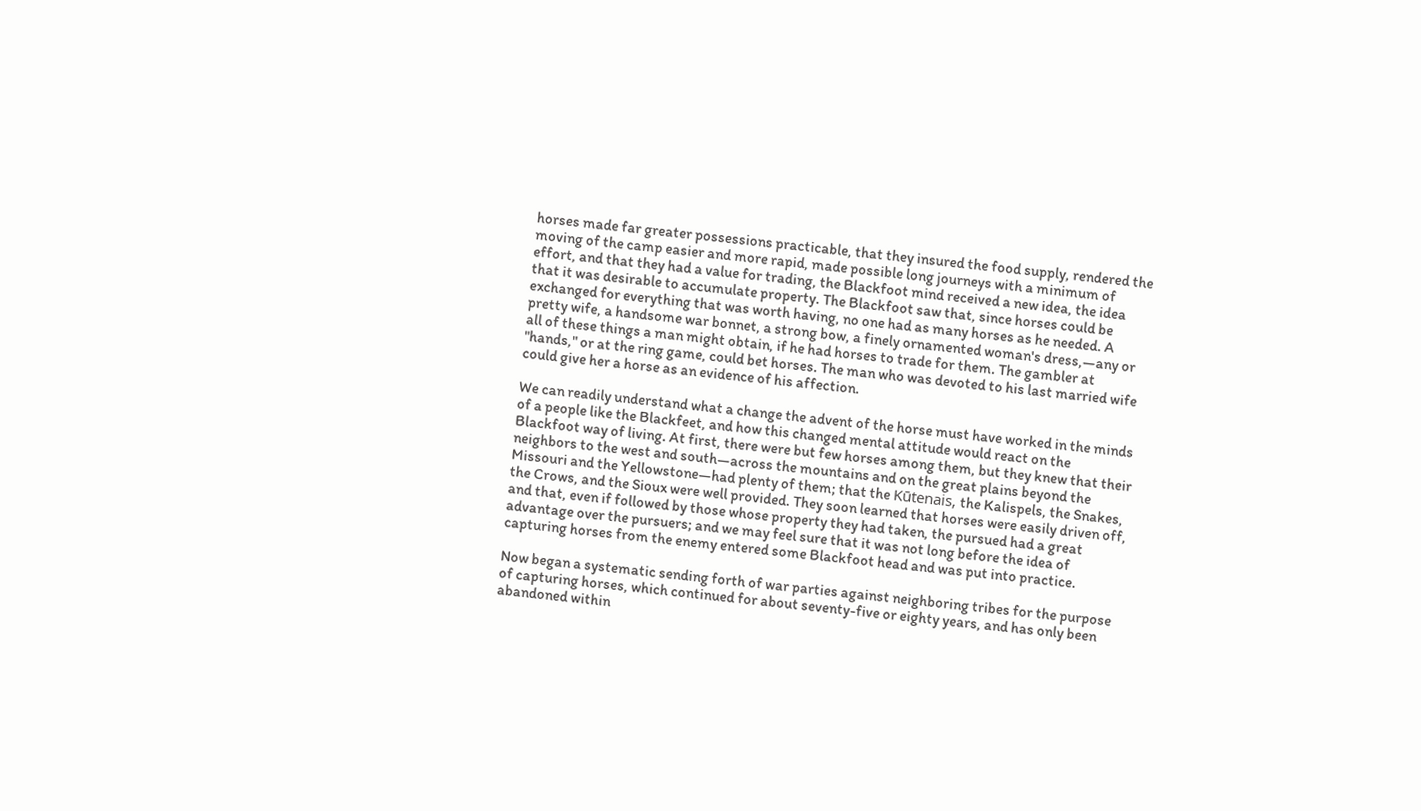horses made far greater possessions practicable, that they insured the food supply, rendered the moving of the camp easier and more rapid, made possible long journeys with a minimum of effort, and that they had a value for trading, the Blackfoot mind received a new idea, the idea that it was desirable to accumulate property. The Blackfoot saw that, since horses could be exchanged for everything that was worth having, no one had as many horses as he needed. A pretty wife, a handsome war bonnet, a strong bow, a finely ornamented woman's dress,—any or all of these things a man might obtain, if he had horses to trade for them. The gambler at "hands," or at the ring game, could bet horses. The man who was devoted to his last married wife could give her a horse as an evidence of his affection.

We can readily understand what a change the advent of the horse must have worked in the minds of a people like the Blackfeet, and how this changed mental attitude would react on the Blackfoot way of living. At first, there were but few horses among them, but they knew that their neighbors to the west and south—across the mountains and on the great plains beyond the Missouri and the Yellowstone—had plenty of them; that the Kūtenais, the Kalispels, the Snakes, the Crows, and the Sioux were well provided. They soon learned that horses were easily driven off, and that, even if followed by those whose property they had taken, the pursued had a great advantage over the pursuers; and we may feel sure that it was not long before the idea of capturing horses from the enemy entered some Blackfoot head and was put into practice.

Now began a systematic sending forth of war parties against neighboring tribes for the purpose of capturing horses, which continued for about seventy-five or eighty years, and has only been abandoned within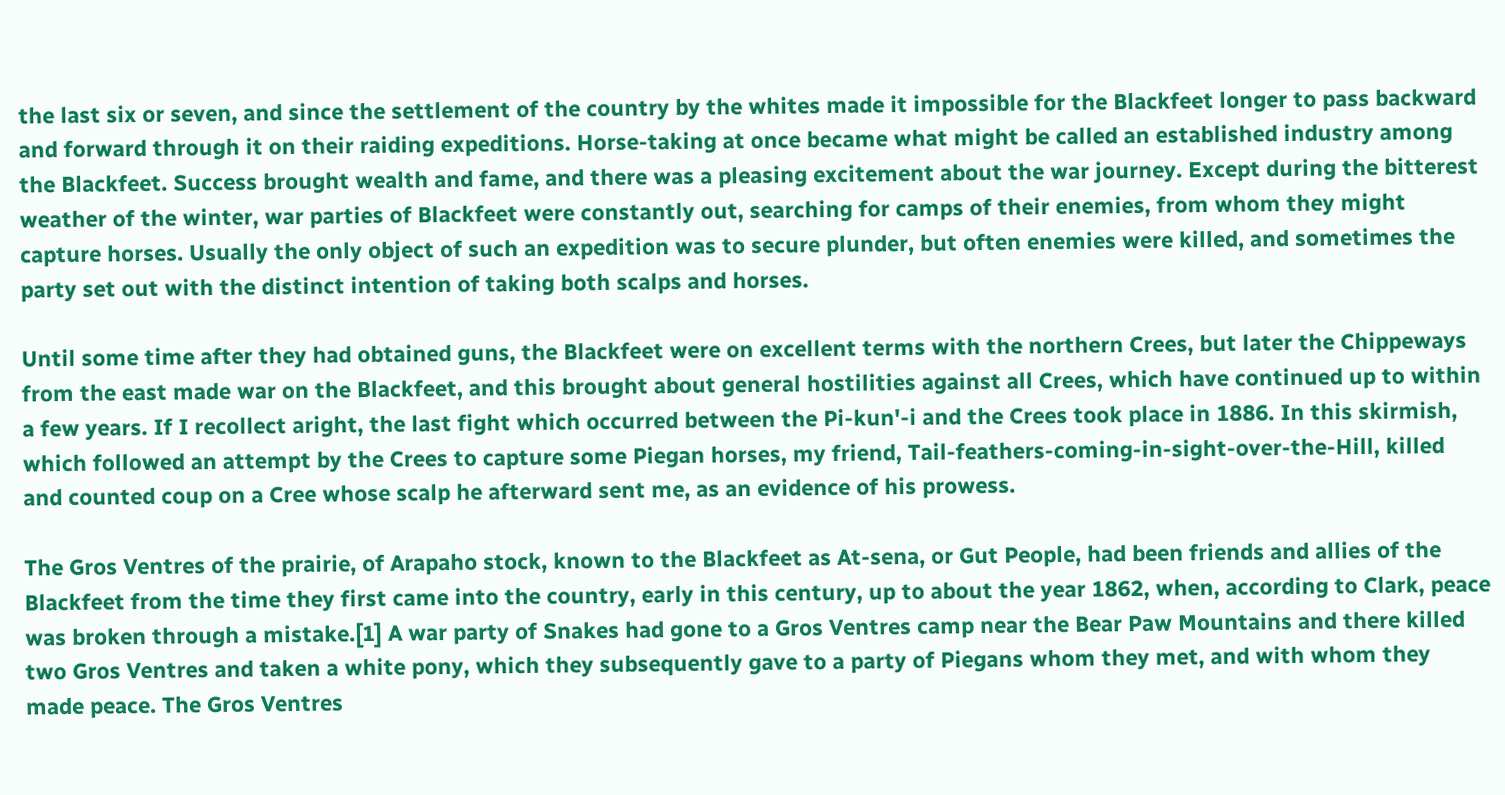the last six or seven, and since the settlement of the country by the whites made it impossible for the Blackfeet longer to pass backward and forward through it on their raiding expeditions. Horse-taking at once became what might be called an established industry among the Blackfeet. Success brought wealth and fame, and there was a pleasing excitement about the war journey. Except during the bitterest weather of the winter, war parties of Blackfeet were constantly out, searching for camps of their enemies, from whom they might capture horses. Usually the only object of such an expedition was to secure plunder, but often enemies were killed, and sometimes the party set out with the distinct intention of taking both scalps and horses.

Until some time after they had obtained guns, the Blackfeet were on excellent terms with the northern Crees, but later the Chippeways from the east made war on the Blackfeet, and this brought about general hostilities against all Crees, which have continued up to within a few years. If I recollect aright, the last fight which occurred between the Pi-kun'-i and the Crees took place in 1886. In this skirmish, which followed an attempt by the Crees to capture some Piegan horses, my friend, Tail-feathers-coming-in-sight-over-the-Hill, killed and counted coup on a Cree whose scalp he afterward sent me, as an evidence of his prowess.

The Gros Ventres of the prairie, of Arapaho stock, known to the Blackfeet as At-sena, or Gut People, had been friends and allies of the Blackfeet from the time they first came into the country, early in this century, up to about the year 1862, when, according to Clark, peace was broken through a mistake.[1] A war party of Snakes had gone to a Gros Ventres camp near the Bear Paw Mountains and there killed two Gros Ventres and taken a white pony, which they subsequently gave to a party of Piegans whom they met, and with whom they made peace. The Gros Ventres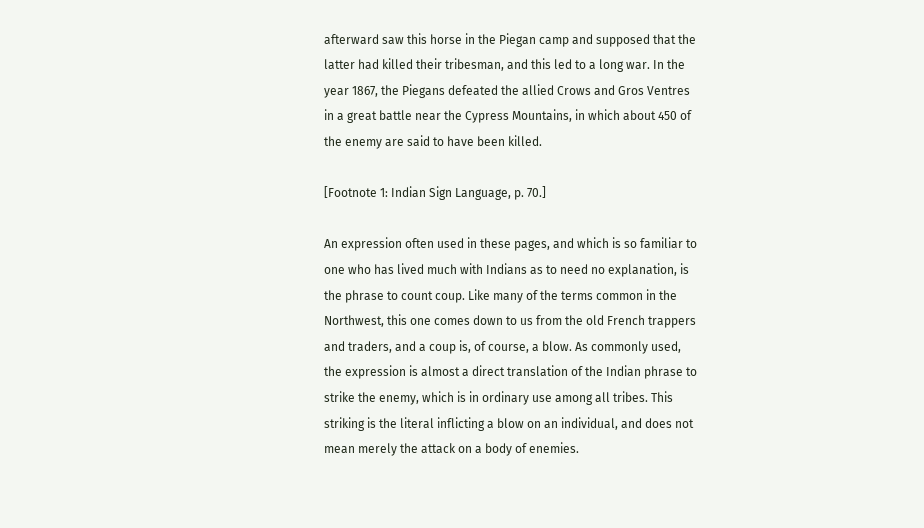afterward saw this horse in the Piegan camp and supposed that the latter had killed their tribesman, and this led to a long war. In the year 1867, the Piegans defeated the allied Crows and Gros Ventres in a great battle near the Cypress Mountains, in which about 450 of the enemy are said to have been killed.

[Footnote 1: Indian Sign Language, p. 70.]

An expression often used in these pages, and which is so familiar to one who has lived much with Indians as to need no explanation, is the phrase to count coup. Like many of the terms common in the Northwest, this one comes down to us from the old French trappers and traders, and a coup is, of course, a blow. As commonly used, the expression is almost a direct translation of the Indian phrase to strike the enemy, which is in ordinary use among all tribes. This striking is the literal inflicting a blow on an individual, and does not mean merely the attack on a body of enemies.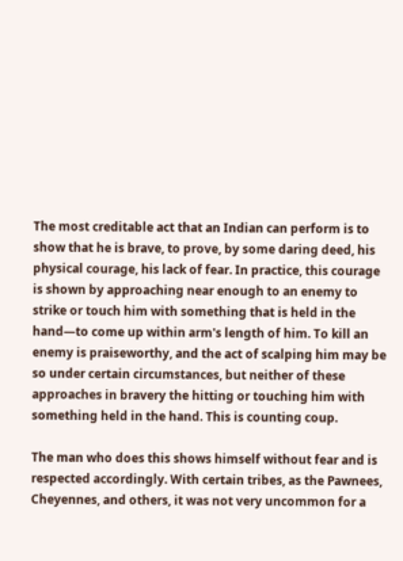The most creditable act that an Indian can perform is to show that he is brave, to prove, by some daring deed, his physical courage, his lack of fear. In practice, this courage is shown by approaching near enough to an enemy to strike or touch him with something that is held in the hand—to come up within arm's length of him. To kill an enemy is praiseworthy, and the act of scalping him may be so under certain circumstances, but neither of these approaches in bravery the hitting or touching him with something held in the hand. This is counting coup.

The man who does this shows himself without fear and is respected accordingly. With certain tribes, as the Pawnees, Cheyennes, and others, it was not very uncommon for a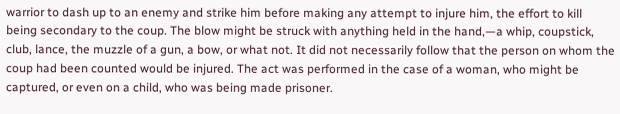warrior to dash up to an enemy and strike him before making any attempt to injure him, the effort to kill being secondary to the coup. The blow might be struck with anything held in the hand,—a whip, coupstick, club, lance, the muzzle of a gun, a bow, or what not. It did not necessarily follow that the person on whom the coup had been counted would be injured. The act was performed in the case of a woman, who might be captured, or even on a child, who was being made prisoner.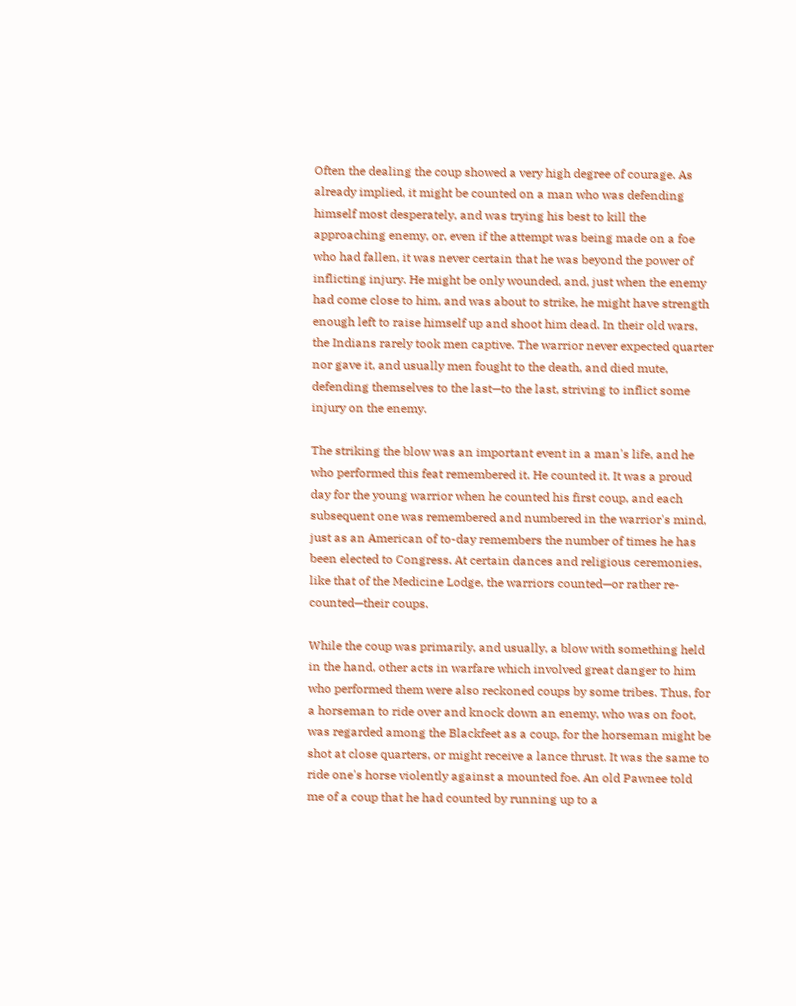Often the dealing the coup showed a very high degree of courage. As already implied, it might be counted on a man who was defending himself most desperately, and was trying his best to kill the approaching enemy, or, even if the attempt was being made on a foe who had fallen, it was never certain that he was beyond the power of inflicting injury. He might be only wounded, and, just when the enemy had come close to him, and was about to strike, he might have strength enough left to raise himself up and shoot him dead. In their old wars, the Indians rarely took men captive. The warrior never expected quarter nor gave it, and usually men fought to the death, and died mute, defending themselves to the last—to the last, striving to inflict some injury on the enemy.

The striking the blow was an important event in a man's life, and he who performed this feat remembered it. He counted it. It was a proud day for the young warrior when he counted his first coup, and each subsequent one was remembered and numbered in the warrior's mind, just as an American of to-day remembers the number of times he has been elected to Congress. At certain dances and religious ceremonies, like that of the Medicine Lodge, the warriors counted—or rather re-counted—their coups.

While the coup was primarily, and usually, a blow with something held in the hand, other acts in warfare which involved great danger to him who performed them were also reckoned coups by some tribes. Thus, for a horseman to ride over and knock down an enemy, who was on foot, was regarded among the Blackfeet as a coup, for the horseman might be shot at close quarters, or might receive a lance thrust. It was the same to ride one's horse violently against a mounted foe. An old Pawnee told me of a coup that he had counted by running up to a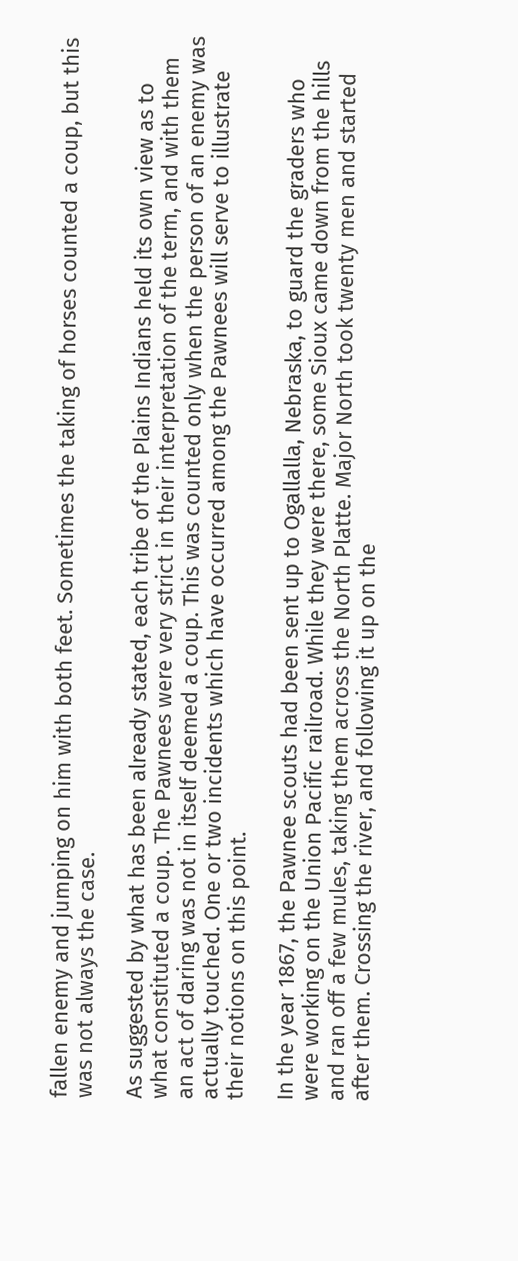fallen enemy and jumping on him with both feet. Sometimes the taking of horses counted a coup, but this was not always the case.

As suggested by what has been already stated, each tribe of the Plains Indians held its own view as to what constituted a coup. The Pawnees were very strict in their interpretation of the term, and with them an act of daring was not in itself deemed a coup. This was counted only when the person of an enemy was actually touched. One or two incidents which have occurred among the Pawnees will serve to illustrate their notions on this point.

In the year 1867, the Pawnee scouts had been sent up to Ogallalla, Nebraska, to guard the graders who were working on the Union Pacific railroad. While they were there, some Sioux came down from the hills and ran off a few mules, taking them across the North Platte. Major North took twenty men and started after them. Crossing the river, and following it up on the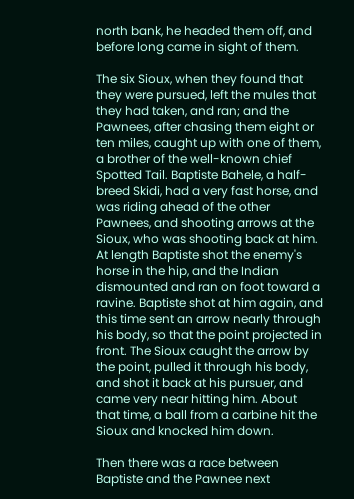north bank, he headed them off, and before long came in sight of them.

The six Sioux, when they found that they were pursued, left the mules that they had taken, and ran; and the Pawnees, after chasing them eight or ten miles, caught up with one of them, a brother of the well-known chief Spotted Tail. Baptiste Bahele, a half-breed Skidi, had a very fast horse, and was riding ahead of the other Pawnees, and shooting arrows at the Sioux, who was shooting back at him. At length Baptiste shot the enemy's horse in the hip, and the Indian dismounted and ran on foot toward a ravine. Baptiste shot at him again, and this time sent an arrow nearly through his body, so that the point projected in front. The Sioux caught the arrow by the point, pulled it through his body, and shot it back at his pursuer, and came very near hitting him. About that time, a ball from a carbine hit the Sioux and knocked him down.

Then there was a race between Baptiste and the Pawnee next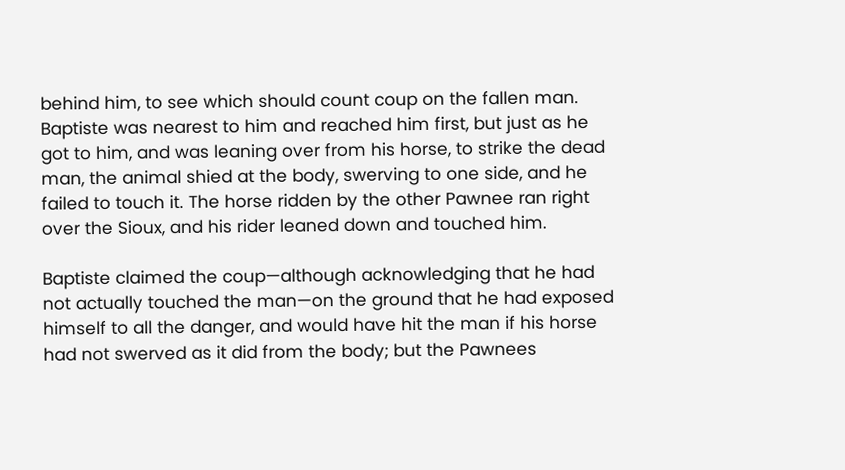behind him, to see which should count coup on the fallen man. Baptiste was nearest to him and reached him first, but just as he got to him, and was leaning over from his horse, to strike the dead man, the animal shied at the body, swerving to one side, and he failed to touch it. The horse ridden by the other Pawnee ran right over the Sioux, and his rider leaned down and touched him.

Baptiste claimed the coup—although acknowledging that he had not actually touched the man—on the ground that he had exposed himself to all the danger, and would have hit the man if his horse had not swerved as it did from the body; but the Pawnees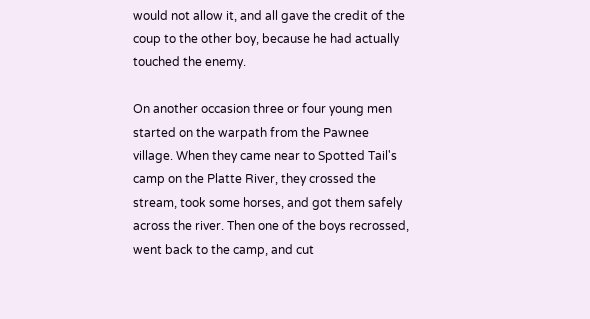would not allow it, and all gave the credit of the coup to the other boy, because he had actually touched the enemy.

On another occasion three or four young men started on the warpath from the Pawnee village. When they came near to Spotted Tail's camp on the Platte River, they crossed the stream, took some horses, and got them safely across the river. Then one of the boys recrossed, went back to the camp, and cut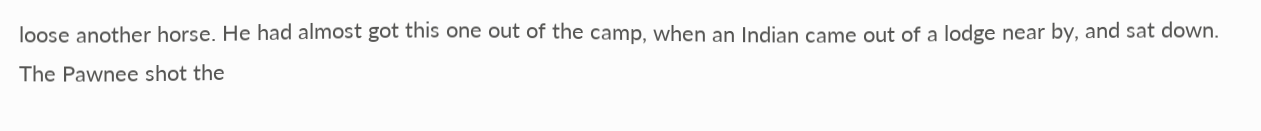loose another horse. He had almost got this one out of the camp, when an Indian came out of a lodge near by, and sat down. The Pawnee shot the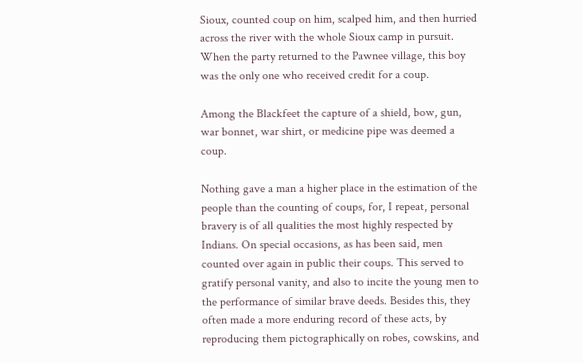Sioux, counted coup on him, scalped him, and then hurried across the river with the whole Sioux camp in pursuit. When the party returned to the Pawnee village, this boy was the only one who received credit for a coup.

Among the Blackfeet the capture of a shield, bow, gun, war bonnet, war shirt, or medicine pipe was deemed a coup.

Nothing gave a man a higher place in the estimation of the people than the counting of coups, for, I repeat, personal bravery is of all qualities the most highly respected by Indians. On special occasions, as has been said, men counted over again in public their coups. This served to gratify personal vanity, and also to incite the young men to the performance of similar brave deeds. Besides this, they often made a more enduring record of these acts, by reproducing them pictographically on robes, cowskins, and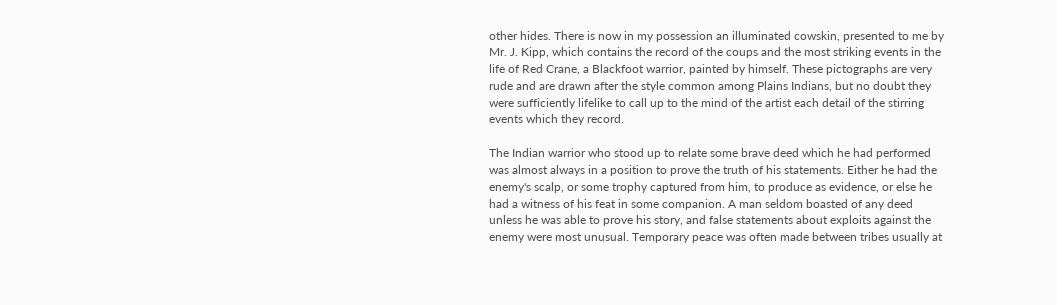other hides. There is now in my possession an illuminated cowskin, presented to me by Mr. J. Kipp, which contains the record of the coups and the most striking events in the life of Red Crane, a Blackfoot warrior, painted by himself. These pictographs are very rude and are drawn after the style common among Plains Indians, but no doubt they were sufficiently lifelike to call up to the mind of the artist each detail of the stirring events which they record.

The Indian warrior who stood up to relate some brave deed which he had performed was almost always in a position to prove the truth of his statements. Either he had the enemy's scalp, or some trophy captured from him, to produce as evidence, or else he had a witness of his feat in some companion. A man seldom boasted of any deed unless he was able to prove his story, and false statements about exploits against the enemy were most unusual. Temporary peace was often made between tribes usually at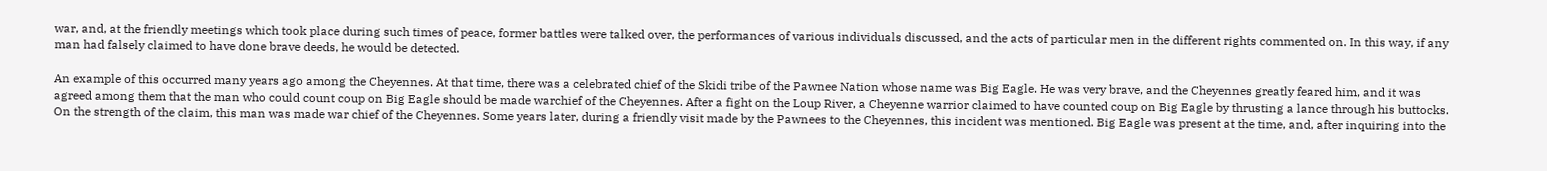war, and, at the friendly meetings which took place during such times of peace, former battles were talked over, the performances of various individuals discussed, and the acts of particular men in the different rights commented on. In this way, if any man had falsely claimed to have done brave deeds, he would be detected.

An example of this occurred many years ago among the Cheyennes. At that time, there was a celebrated chief of the Skidi tribe of the Pawnee Nation whose name was Big Eagle. He was very brave, and the Cheyennes greatly feared him, and it was agreed among them that the man who could count coup on Big Eagle should be made warchief of the Cheyennes. After a fight on the Loup River, a Cheyenne warrior claimed to have counted coup on Big Eagle by thrusting a lance through his buttocks. On the strength of the claim, this man was made war chief of the Cheyennes. Some years later, during a friendly visit made by the Pawnees to the Cheyennes, this incident was mentioned. Big Eagle was present at the time, and, after inquiring into the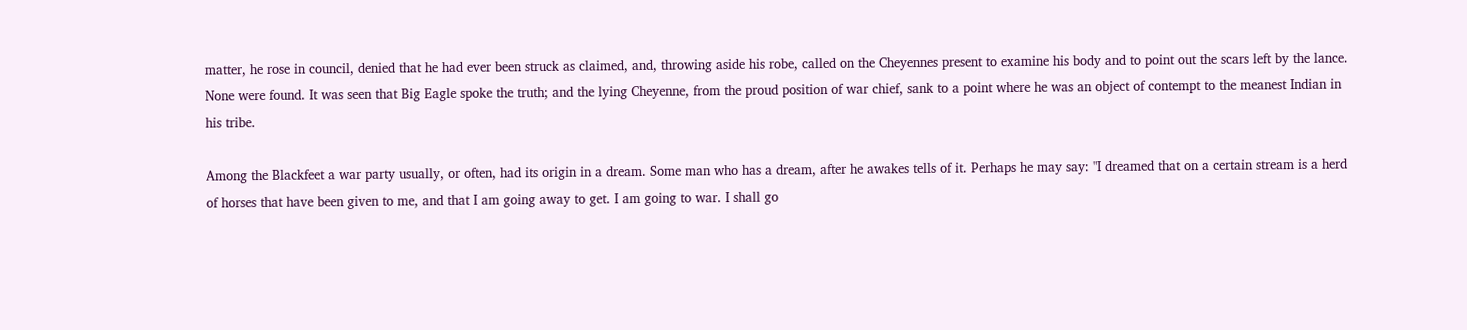matter, he rose in council, denied that he had ever been struck as claimed, and, throwing aside his robe, called on the Cheyennes present to examine his body and to point out the scars left by the lance. None were found. It was seen that Big Eagle spoke the truth; and the lying Cheyenne, from the proud position of war chief, sank to a point where he was an object of contempt to the meanest Indian in his tribe.

Among the Blackfeet a war party usually, or often, had its origin in a dream. Some man who has a dream, after he awakes tells of it. Perhaps he may say: "I dreamed that on a certain stream is a herd of horses that have been given to me, and that I am going away to get. I am going to war. I shall go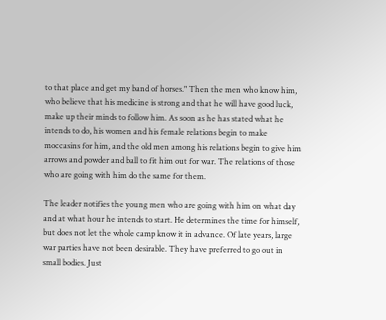to that place and get my band of horses." Then the men who know him, who believe that his medicine is strong and that he will have good luck, make up their minds to follow him. As soon as he has stated what he intends to do, his women and his female relations begin to make moccasins for him, and the old men among his relations begin to give him arrows and powder and ball to fit him out for war. The relations of those who are going with him do the same for them.

The leader notifies the young men who are going with him on what day and at what hour he intends to start. He determines the time for himself, but does not let the whole camp know it in advance. Of late years, large war parties have not been desirable. They have preferred to go out in small bodies. Just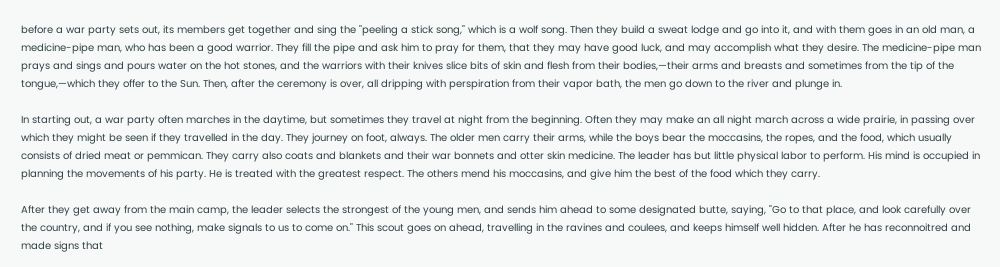before a war party sets out, its members get together and sing the "peeling a stick song," which is a wolf song. Then they build a sweat lodge and go into it, and with them goes in an old man, a medicine-pipe man, who has been a good warrior. They fill the pipe and ask him to pray for them, that they may have good luck, and may accomplish what they desire. The medicine-pipe man prays and sings and pours water on the hot stones, and the warriors with their knives slice bits of skin and flesh from their bodies,—their arms and breasts and sometimes from the tip of the tongue,—which they offer to the Sun. Then, after the ceremony is over, all dripping with perspiration from their vapor bath, the men go down to the river and plunge in.

In starting out, a war party often marches in the daytime, but sometimes they travel at night from the beginning. Often they may make an all night march across a wide prairie, in passing over which they might be seen if they travelled in the day. They journey on foot, always. The older men carry their arms, while the boys bear the moccasins, the ropes, and the food, which usually consists of dried meat or pemmican. They carry also coats and blankets and their war bonnets and otter skin medicine. The leader has but little physical labor to perform. His mind is occupied in planning the movements of his party. He is treated with the greatest respect. The others mend his moccasins, and give him the best of the food which they carry.

After they get away from the main camp, the leader selects the strongest of the young men, and sends him ahead to some designated butte, saying, "Go to that place, and look carefully over the country, and if you see nothing, make signals to us to come on." This scout goes on ahead, travelling in the ravines and coulees, and keeps himself well hidden. After he has reconnoitred and made signs that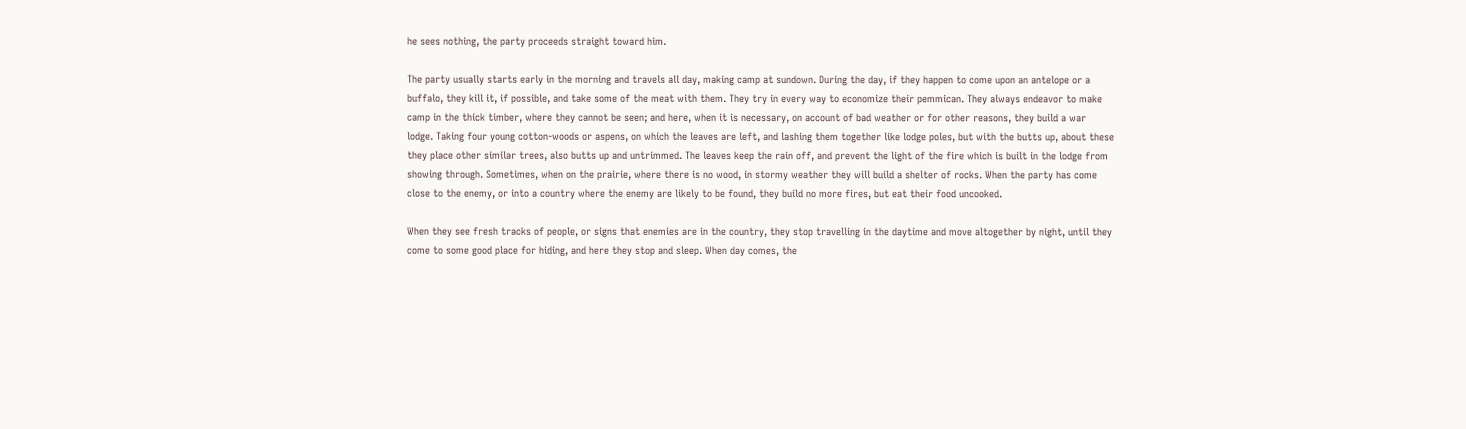he sees nothing, the party proceeds straight toward him.

The party usually starts early in the morning and travels all day, making camp at sundown. During the day, if they happen to come upon an antelope or a buffalo, they kill it, if possible, and take some of the meat with them. They try in every way to economize their pemmican. They always endeavor to make camp in the thick timber, where they cannot be seen; and here, when it is necessary, on account of bad weather or for other reasons, they build a war lodge. Taking four young cotton-woods or aspens, on which the leaves are left, and lashing them together like lodge poles, but with the butts up, about these they place other similar trees, also butts up and untrimmed. The leaves keep the rain off, and prevent the light of the fire which is built in the lodge from showing through. Sometimes, when on the prairie, where there is no wood, in stormy weather they will build a shelter of rocks. When the party has come close to the enemy, or into a country where the enemy are likely to be found, they build no more fires, but eat their food uncooked.

When they see fresh tracks of people, or signs that enemies are in the country, they stop travelling in the daytime and move altogether by night, until they come to some good place for hiding, and here they stop and sleep. When day comes, the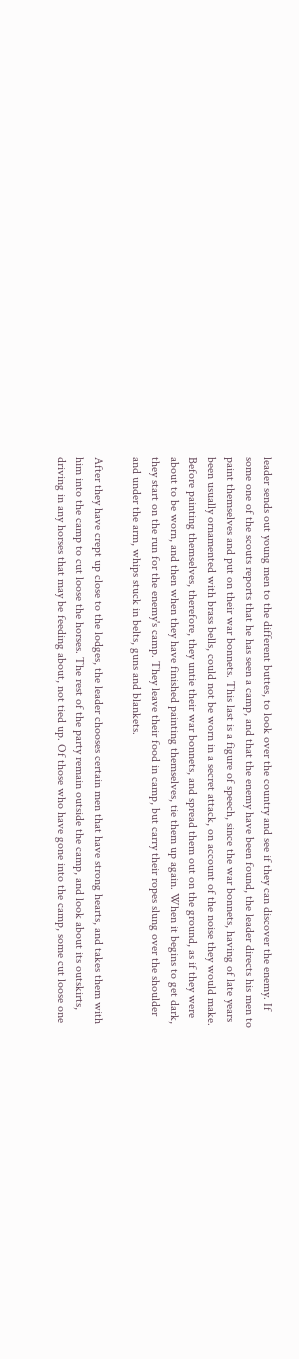leader sends out young men to the different buttes, to look over the country and see if they can discover the enemy. If some one of the scouts reports that he has seen a camp, and that the enemy have been found, the leader directs his men to paint themselves and put on their war bonnets. This last is a figure of speech, since the war bonnets, having of late years been usually ornamented with brass bells, could not be worn in a secret attack, on account of the noise they would make. Before painting themselves, therefore, they untie their war bonnets, and spread them out on the ground, as if they were about to be worn, and then when they have finished painting themselves, tie them up again. When it begins to get dark, they start on the run for the enemy's camp. They leave their food in camp, but carry their ropes slung over the shoulder and under the arm, whips stuck in belts, guns and blankets.

After they have crept up close to the lodges, the leader chooses certain men that have strong hearts, and takes them with him into the camp to cut loose the horses. The rest of the party remain outside the camp, and look about its outskirts, driving in any horses that may be feeding about, not tied up. Of those who have gone into the camp, some cut loose one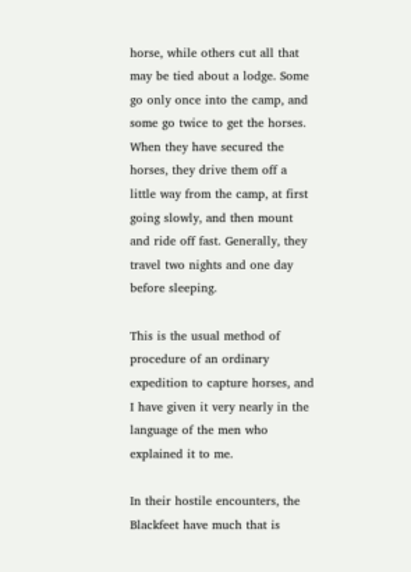horse, while others cut all that may be tied about a lodge. Some go only once into the camp, and some go twice to get the horses. When they have secured the horses, they drive them off a little way from the camp, at first going slowly, and then mount and ride off fast. Generally, they travel two nights and one day before sleeping.

This is the usual method of procedure of an ordinary expedition to capture horses, and I have given it very nearly in the language of the men who explained it to me.

In their hostile encounters, the Blackfeet have much that is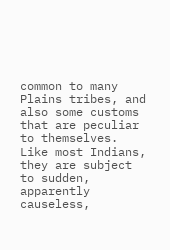common to many Plains tribes, and also some customs that are peculiar to themselves. Like most Indians, they are subject to sudden, apparently causeless,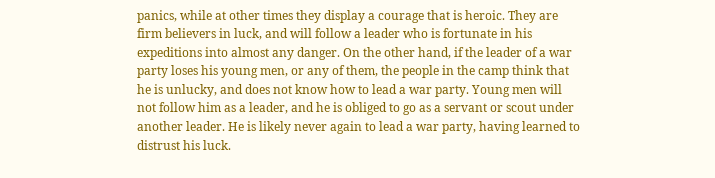panics, while at other times they display a courage that is heroic. They are firm believers in luck, and will follow a leader who is fortunate in his expeditions into almost any danger. On the other hand, if the leader of a war party loses his young men, or any of them, the people in the camp think that he is unlucky, and does not know how to lead a war party. Young men will not follow him as a leader, and he is obliged to go as a servant or scout under another leader. He is likely never again to lead a war party, having learned to distrust his luck.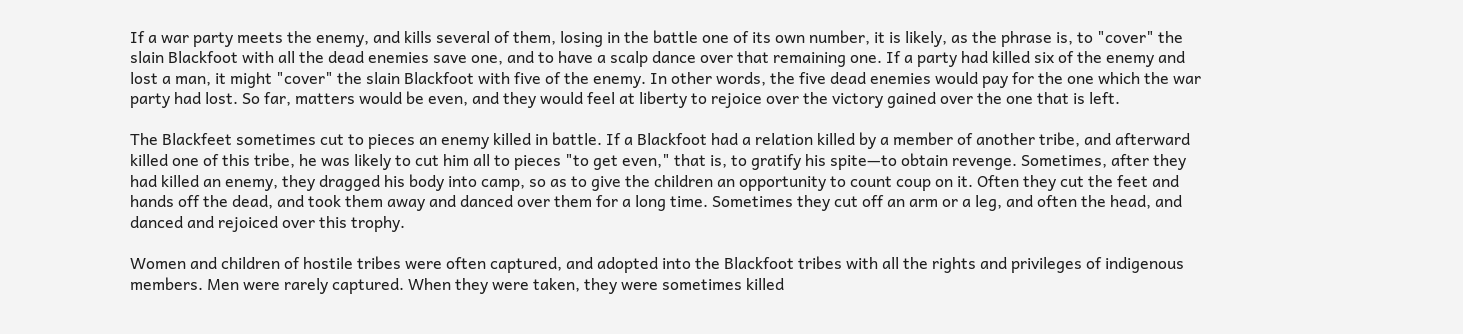If a war party meets the enemy, and kills several of them, losing in the battle one of its own number, it is likely, as the phrase is, to "cover" the slain Blackfoot with all the dead enemies save one, and to have a scalp dance over that remaining one. If a party had killed six of the enemy and lost a man, it might "cover" the slain Blackfoot with five of the enemy. In other words, the five dead enemies would pay for the one which the war party had lost. So far, matters would be even, and they would feel at liberty to rejoice over the victory gained over the one that is left.

The Blackfeet sometimes cut to pieces an enemy killed in battle. If a Blackfoot had a relation killed by a member of another tribe, and afterward killed one of this tribe, he was likely to cut him all to pieces "to get even," that is, to gratify his spite—to obtain revenge. Sometimes, after they had killed an enemy, they dragged his body into camp, so as to give the children an opportunity to count coup on it. Often they cut the feet and hands off the dead, and took them away and danced over them for a long time. Sometimes they cut off an arm or a leg, and often the head, and danced and rejoiced over this trophy.

Women and children of hostile tribes were often captured, and adopted into the Blackfoot tribes with all the rights and privileges of indigenous members. Men were rarely captured. When they were taken, they were sometimes killed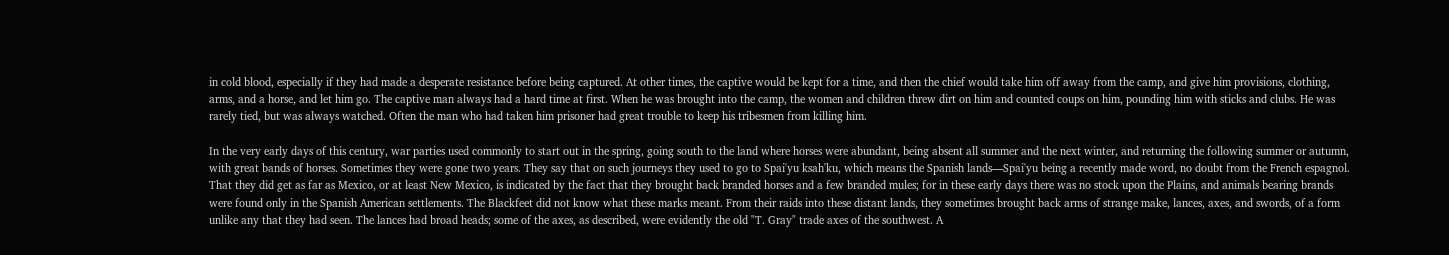in cold blood, especially if they had made a desperate resistance before being captured. At other times, the captive would be kept for a time, and then the chief would take him off away from the camp, and give him provisions, clothing, arms, and a horse, and let him go. The captive man always had a hard time at first. When he was brought into the camp, the women and children threw dirt on him and counted coups on him, pounding him with sticks and clubs. He was rarely tied, but was always watched. Often the man who had taken him prisoner had great trouble to keep his tribesmen from killing him.

In the very early days of this century, war parties used commonly to start out in the spring, going south to the land where horses were abundant, being absent all summer and the next winter, and returning the following summer or autumn, with great bands of horses. Sometimes they were gone two years. They say that on such journeys they used to go to Spai'yu ksah'ku, which means the Spanish lands—Spai'yu being a recently made word, no doubt from the French espagnol. That they did get as far as Mexico, or at least New Mexico, is indicated by the fact that they brought back branded horses and a few branded mules; for in these early days there was no stock upon the Plains, and animals bearing brands were found only in the Spanish American settlements. The Blackfeet did not know what these marks meant. From their raids into these distant lands, they sometimes brought back arms of strange make, lances, axes, and swords, of a form unlike any that they had seen. The lances had broad heads; some of the axes, as described, were evidently the old "T. Gray" trade axes of the southwest. A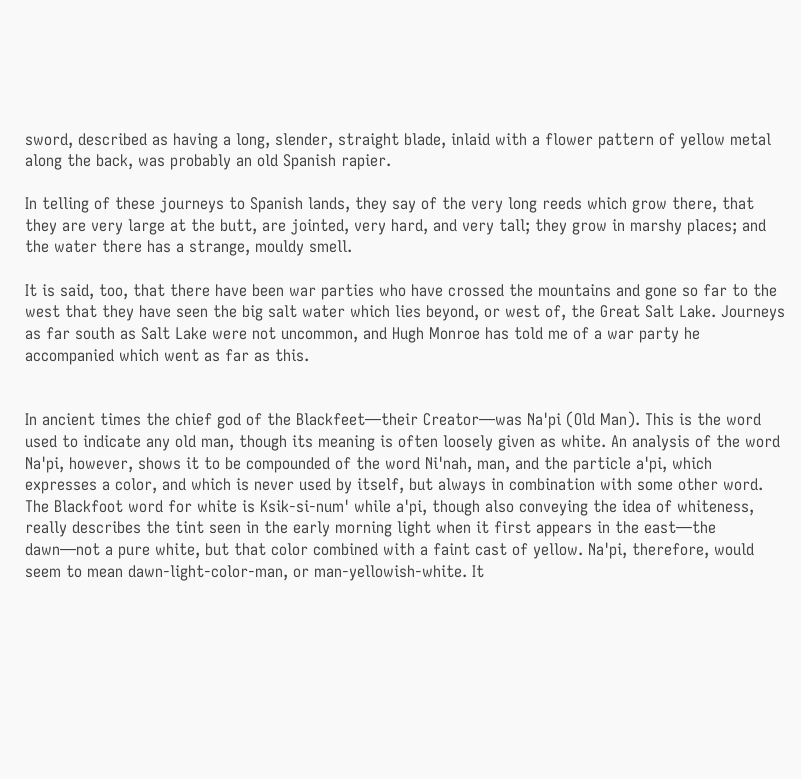sword, described as having a long, slender, straight blade, inlaid with a flower pattern of yellow metal along the back, was probably an old Spanish rapier.

In telling of these journeys to Spanish lands, they say of the very long reeds which grow there, that they are very large at the butt, are jointed, very hard, and very tall; they grow in marshy places; and the water there has a strange, mouldy smell.

It is said, too, that there have been war parties who have crossed the mountains and gone so far to the west that they have seen the big salt water which lies beyond, or west of, the Great Salt Lake. Journeys as far south as Salt Lake were not uncommon, and Hugh Monroe has told me of a war party he accompanied which went as far as this.


In ancient times the chief god of the Blackfeet—their Creator—was Na'pi (Old Man). This is the word used to indicate any old man, though its meaning is often loosely given as white. An analysis of the word Na'pi, however, shows it to be compounded of the word Ni'nah, man, and the particle a'pi, which expresses a color, and which is never used by itself, but always in combination with some other word. The Blackfoot word for white is Ksik-si-num' while a'pi, though also conveying the idea of whiteness, really describes the tint seen in the early morning light when it first appears in the east—the dawn—not a pure white, but that color combined with a faint cast of yellow. Na'pi, therefore, would seem to mean dawn-light-color-man, or man-yellowish-white. It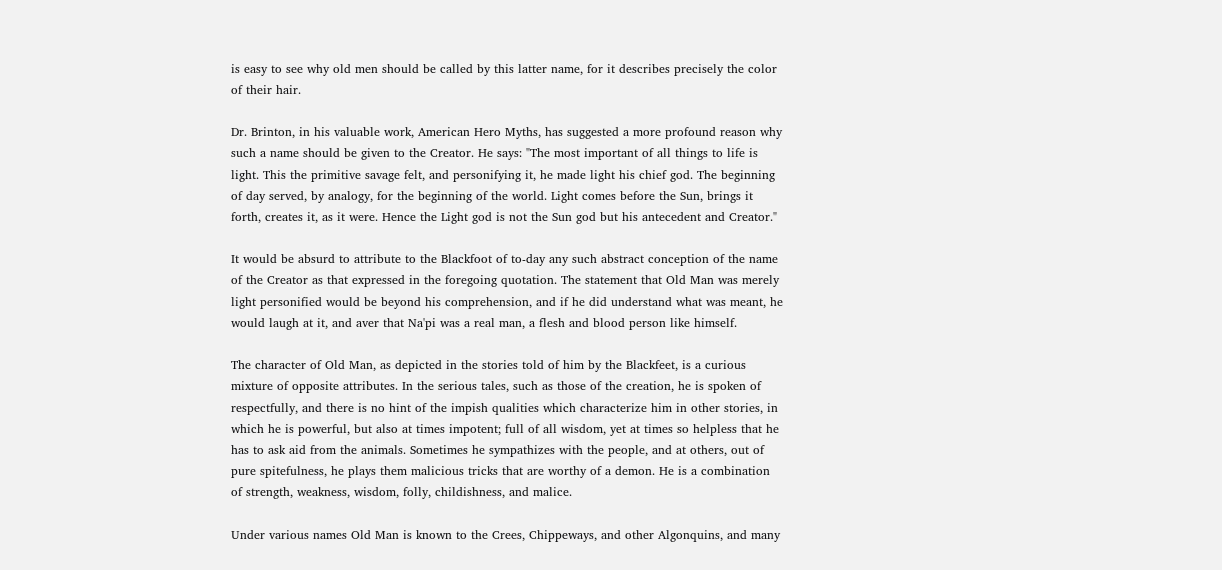is easy to see why old men should be called by this latter name, for it describes precisely the color of their hair.

Dr. Brinton, in his valuable work, American Hero Myths, has suggested a more profound reason why such a name should be given to the Creator. He says: "The most important of all things to life is light. This the primitive savage felt, and personifying it, he made light his chief god. The beginning of day served, by analogy, for the beginning of the world. Light comes before the Sun, brings it forth, creates it, as it were. Hence the Light god is not the Sun god but his antecedent and Creator."

It would be absurd to attribute to the Blackfoot of to-day any such abstract conception of the name of the Creator as that expressed in the foregoing quotation. The statement that Old Man was merely light personified would be beyond his comprehension, and if he did understand what was meant, he would laugh at it, and aver that Na'pi was a real man, a flesh and blood person like himself.

The character of Old Man, as depicted in the stories told of him by the Blackfeet, is a curious mixture of opposite attributes. In the serious tales, such as those of the creation, he is spoken of respectfully, and there is no hint of the impish qualities which characterize him in other stories, in which he is powerful, but also at times impotent; full of all wisdom, yet at times so helpless that he has to ask aid from the animals. Sometimes he sympathizes with the people, and at others, out of pure spitefulness, he plays them malicious tricks that are worthy of a demon. He is a combination of strength, weakness, wisdom, folly, childishness, and malice.

Under various names Old Man is known to the Crees, Chippeways, and other Algonquins, and many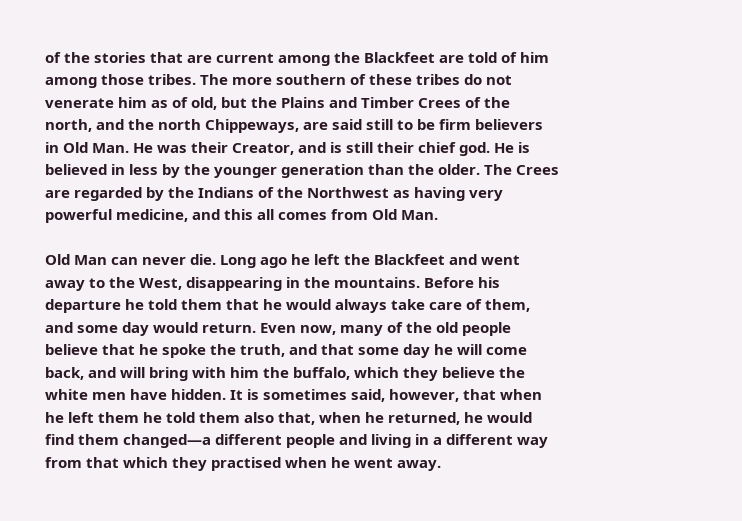of the stories that are current among the Blackfeet are told of him among those tribes. The more southern of these tribes do not venerate him as of old, but the Plains and Timber Crees of the north, and the north Chippeways, are said still to be firm believers in Old Man. He was their Creator, and is still their chief god. He is believed in less by the younger generation than the older. The Crees are regarded by the Indians of the Northwest as having very powerful medicine, and this all comes from Old Man.

Old Man can never die. Long ago he left the Blackfeet and went away to the West, disappearing in the mountains. Before his departure he told them that he would always take care of them, and some day would return. Even now, many of the old people believe that he spoke the truth, and that some day he will come back, and will bring with him the buffalo, which they believe the white men have hidden. It is sometimes said, however, that when he left them he told them also that, when he returned, he would find them changed—a different people and living in a different way from that which they practised when he went away.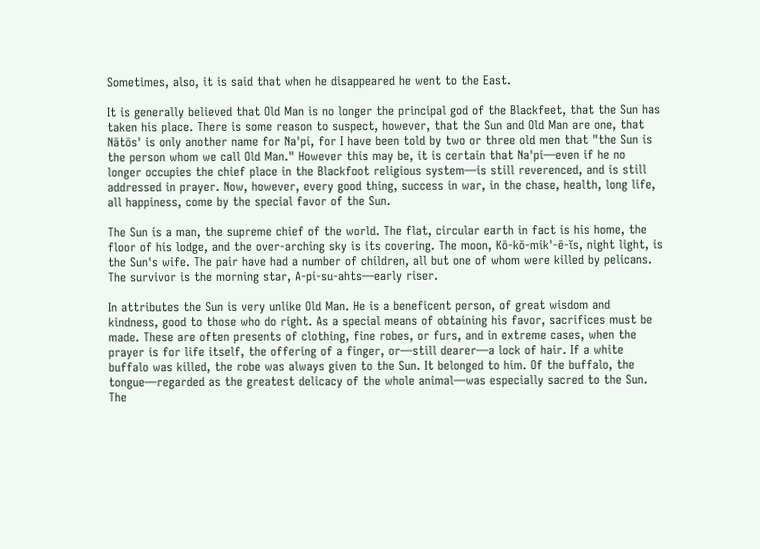Sometimes, also, it is said that when he disappeared he went to the East.

It is generally believed that Old Man is no longer the principal god of the Blackfeet, that the Sun has taken his place. There is some reason to suspect, however, that the Sun and Old Man are one, that Nātōs' is only another name for Na'pi, for I have been told by two or three old men that "the Sun is the person whom we call Old Man." However this may be, it is certain that Na'pi—even if he no longer occupies the chief place in the Blackfoot religious system—is still reverenced, and is still addressed in prayer. Now, however, every good thing, success in war, in the chase, health, long life, all happiness, come by the special favor of the Sun.

The Sun is a man, the supreme chief of the world. The flat, circular earth in fact is his home, the floor of his lodge, and the over-arching sky is its covering. The moon, Kō-kō-mik'-ē-ĭs, night light, is the Sun's wife. The pair have had a number of children, all but one of whom were killed by pelicans. The survivor is the morning star, A-pi-su-ahts—early riser.

In attributes the Sun is very unlike Old Man. He is a beneficent person, of great wisdom and kindness, good to those who do right. As a special means of obtaining his favor, sacrifices must be made. These are often presents of clothing, fine robes, or furs, and in extreme cases, when the prayer is for life itself, the offering of a finger, or—still dearer—a lock of hair. If a white buffalo was killed, the robe was always given to the Sun. It belonged to him. Of the buffalo, the tongue—regarded as the greatest delicacy of the whole animal—was especially sacred to the Sun. The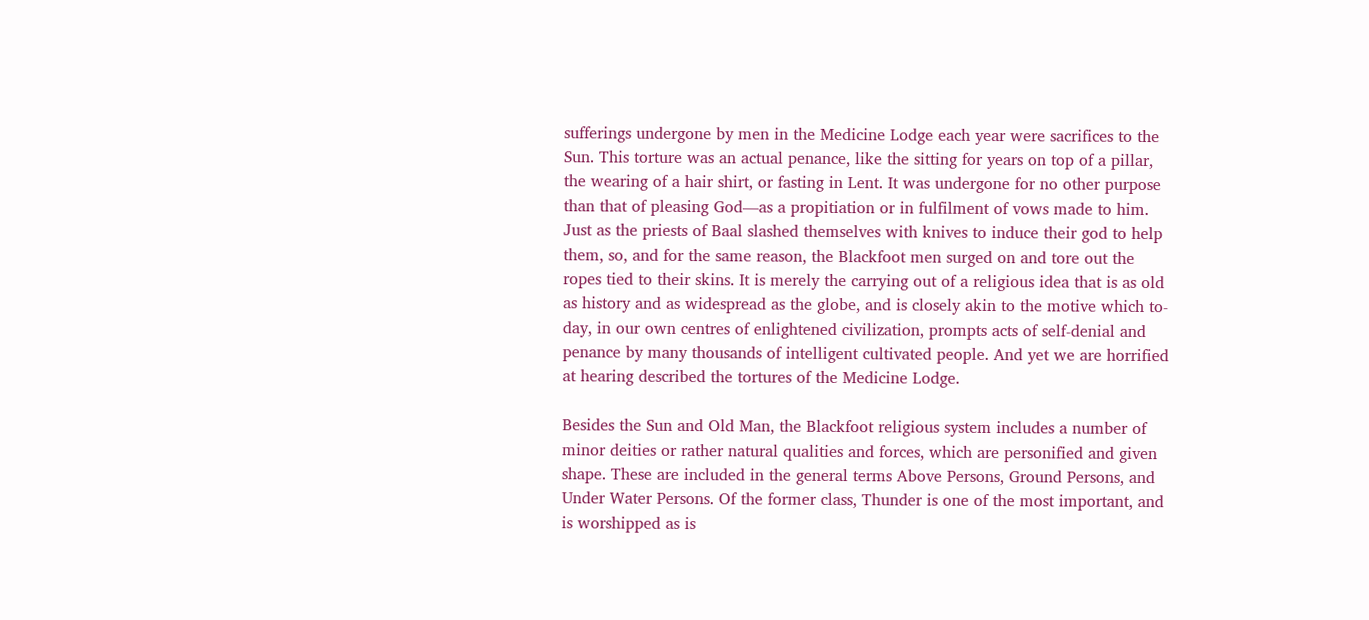sufferings undergone by men in the Medicine Lodge each year were sacrifices to the Sun. This torture was an actual penance, like the sitting for years on top of a pillar, the wearing of a hair shirt, or fasting in Lent. It was undergone for no other purpose than that of pleasing God—as a propitiation or in fulfilment of vows made to him. Just as the priests of Baal slashed themselves with knives to induce their god to help them, so, and for the same reason, the Blackfoot men surged on and tore out the ropes tied to their skins. It is merely the carrying out of a religious idea that is as old as history and as widespread as the globe, and is closely akin to the motive which to-day, in our own centres of enlightened civilization, prompts acts of self-denial and penance by many thousands of intelligent cultivated people. And yet we are horrified at hearing described the tortures of the Medicine Lodge.

Besides the Sun and Old Man, the Blackfoot religious system includes a number of minor deities or rather natural qualities and forces, which are personified and given shape. These are included in the general terms Above Persons, Ground Persons, and Under Water Persons. Of the former class, Thunder is one of the most important, and is worshipped as is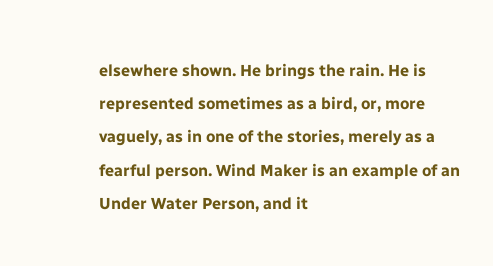elsewhere shown. He brings the rain. He is represented sometimes as a bird, or, more vaguely, as in one of the stories, merely as a fearful person. Wind Maker is an example of an Under Water Person, and it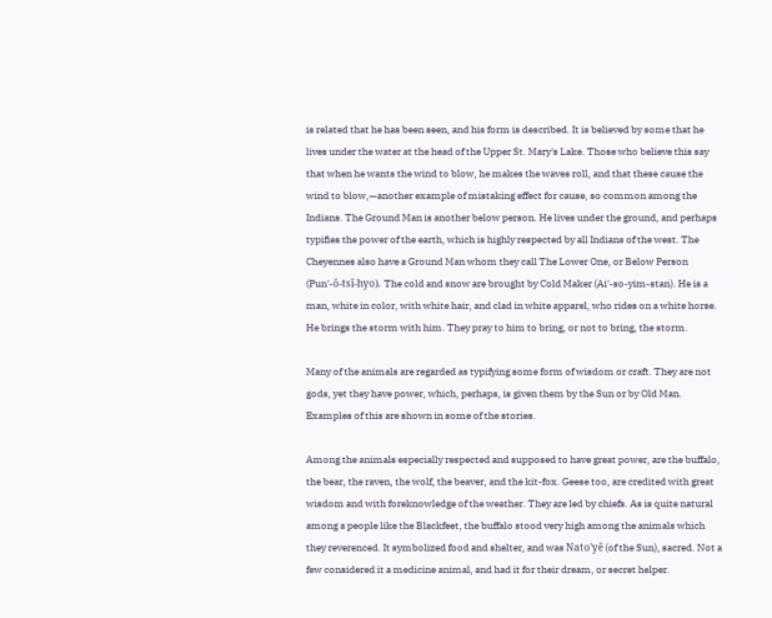is related that he has been seen, and his form is described. It is believed by some that he lives under the water at the head of the Upper St. Mary's Lake. Those who believe this say that when he wants the wind to blow, he makes the waves roll, and that these cause the wind to blow,—another example of mistaking effect for cause, so common among the Indians. The Ground Man is another below person. He lives under the ground, and perhaps typifies the power of the earth, which is highly respected by all Indians of the west. The Cheyennes also have a Ground Man whom they call The Lower One, or Below Person (Pun'-ŏ-tsĭ-hyo). The cold and snow are brought by Cold Maker (Ai'-so-yim-stan). He is a man, white in color, with white hair, and clad in white apparel, who rides on a white horse. He brings the storm with him. They pray to him to bring, or not to bring, the storm.

Many of the animals are regarded as typifying some form of wisdom or craft. They are not gods, yet they have power, which, perhaps, is given them by the Sun or by Old Man. Examples of this are shown in some of the stories.

Among the animals especially respected and supposed to have great power, are the buffalo, the bear, the raven, the wolf, the beaver, and the kit-fox. Geese too, are credited with great wisdom and with foreknowledge of the weather. They are led by chiefs. As is quite natural among a people like the Blackfeet, the buffalo stood very high among the animals which they reverenced. It symbolized food and shelter, and was Nato'yĕ (of the Sun), sacred. Not a few considered it a medicine animal, and had it for their dream, or secret helper.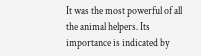It was the most powerful of all the animal helpers. Its importance is indicated by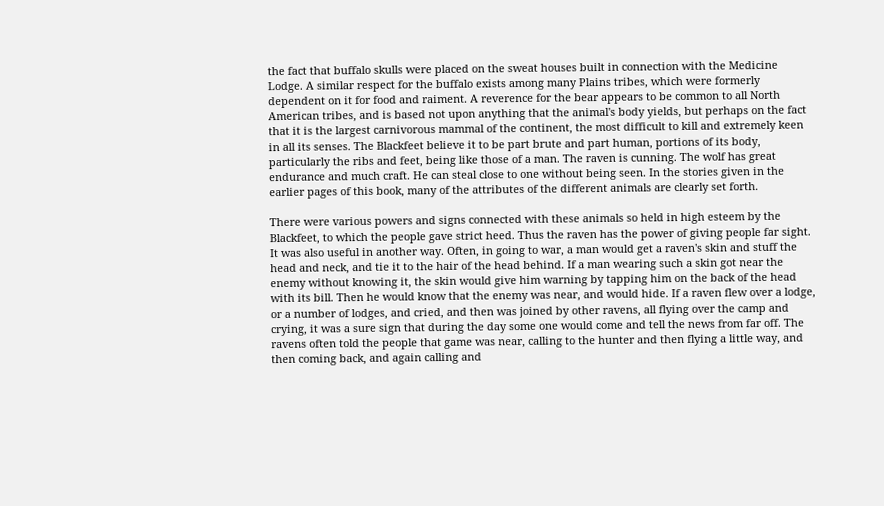the fact that buffalo skulls were placed on the sweat houses built in connection with the Medicine Lodge. A similar respect for the buffalo exists among many Plains tribes, which were formerly dependent on it for food and raiment. A reverence for the bear appears to be common to all North American tribes, and is based not upon anything that the animal's body yields, but perhaps on the fact that it is the largest carnivorous mammal of the continent, the most difficult to kill and extremely keen in all its senses. The Blackfeet believe it to be part brute and part human, portions of its body, particularly the ribs and feet, being like those of a man. The raven is cunning. The wolf has great endurance and much craft. He can steal close to one without being seen. In the stories given in the earlier pages of this book, many of the attributes of the different animals are clearly set forth.

There were various powers and signs connected with these animals so held in high esteem by the Blackfeet, to which the people gave strict heed. Thus the raven has the power of giving people far sight. It was also useful in another way. Often, in going to war, a man would get a raven's skin and stuff the head and neck, and tie it to the hair of the head behind. If a man wearing such a skin got near the enemy without knowing it, the skin would give him warning by tapping him on the back of the head with its bill. Then he would know that the enemy was near, and would hide. If a raven flew over a lodge, or a number of lodges, and cried, and then was joined by other ravens, all flying over the camp and crying, it was a sure sign that during the day some one would come and tell the news from far off. The ravens often told the people that game was near, calling to the hunter and then flying a little way, and then coming back, and again calling and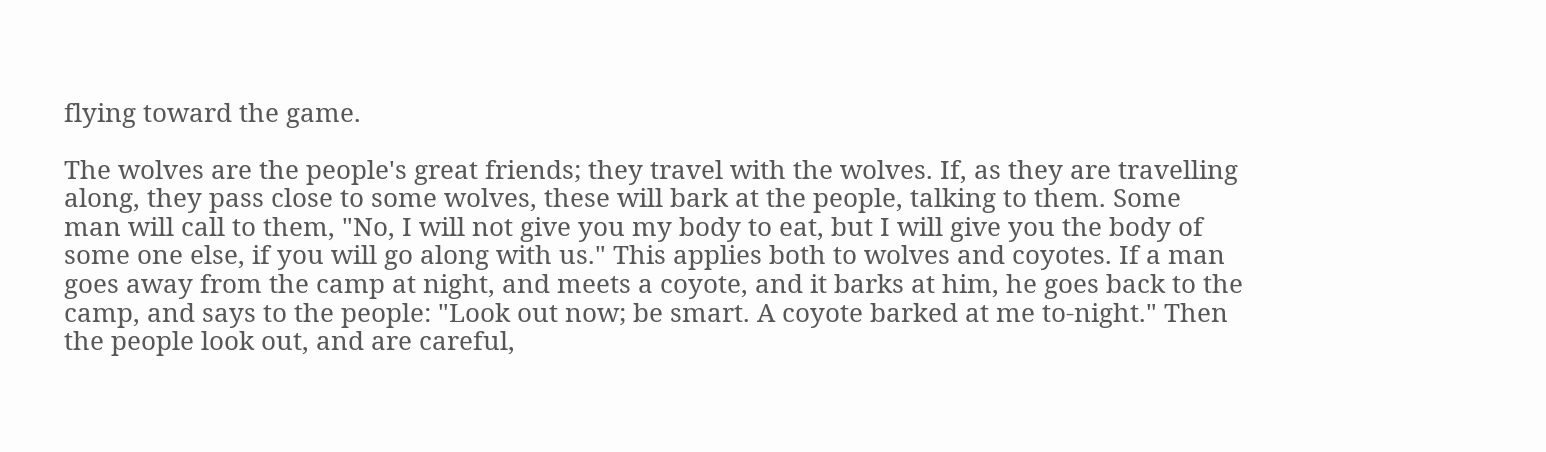flying toward the game.

The wolves are the people's great friends; they travel with the wolves. If, as they are travelling along, they pass close to some wolves, these will bark at the people, talking to them. Some man will call to them, "No, I will not give you my body to eat, but I will give you the body of some one else, if you will go along with us." This applies both to wolves and coyotes. If a man goes away from the camp at night, and meets a coyote, and it barks at him, he goes back to the camp, and says to the people: "Look out now; be smart. A coyote barked at me to-night." Then the people look out, and are careful,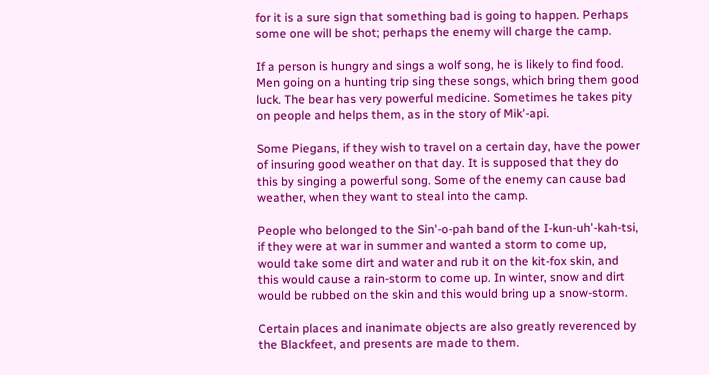for it is a sure sign that something bad is going to happen. Perhaps some one will be shot; perhaps the enemy will charge the camp.

If a person is hungry and sings a wolf song, he is likely to find food. Men going on a hunting trip sing these songs, which bring them good luck. The bear has very powerful medicine. Sometimes he takes pity on people and helps them, as in the story of Mik'-api.

Some Piegans, if they wish to travel on a certain day, have the power of insuring good weather on that day. It is supposed that they do this by singing a powerful song. Some of the enemy can cause bad weather, when they want to steal into the camp.

People who belonged to the Sin'-o-pah band of the I-kun-uh'-kah-tsi, if they were at war in summer and wanted a storm to come up, would take some dirt and water and rub it on the kit-fox skin, and this would cause a rain-storm to come up. In winter, snow and dirt would be rubbed on the skin and this would bring up a snow-storm.

Certain places and inanimate objects are also greatly reverenced by the Blackfeet, and presents are made to them.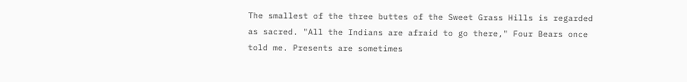The smallest of the three buttes of the Sweet Grass Hills is regarded as sacred. "All the Indians are afraid to go there," Four Bears once told me. Presents are sometimes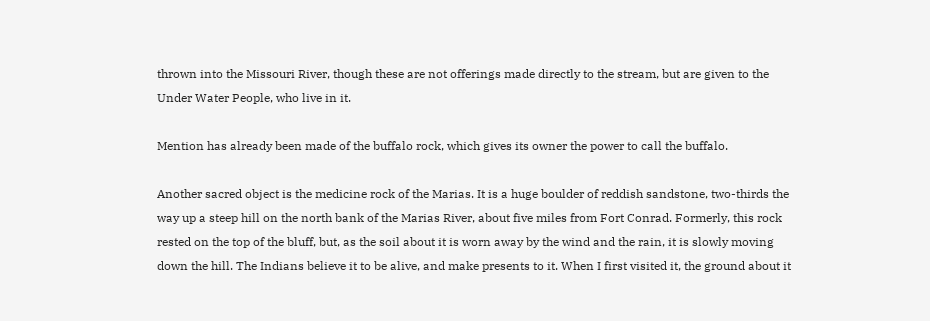thrown into the Missouri River, though these are not offerings made directly to the stream, but are given to the Under Water People, who live in it.

Mention has already been made of the buffalo rock, which gives its owner the power to call the buffalo.

Another sacred object is the medicine rock of the Marias. It is a huge boulder of reddish sandstone, two-thirds the way up a steep hill on the north bank of the Marias River, about five miles from Fort Conrad. Formerly, this rock rested on the top of the bluff, but, as the soil about it is worn away by the wind and the rain, it is slowly moving down the hill. The Indians believe it to be alive, and make presents to it. When I first visited it, the ground about it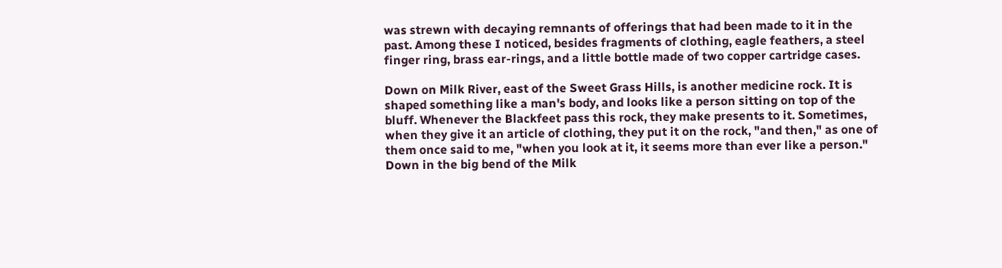was strewn with decaying remnants of offerings that had been made to it in the past. Among these I noticed, besides fragments of clothing, eagle feathers, a steel finger ring, brass ear-rings, and a little bottle made of two copper cartridge cases.

Down on Milk River, east of the Sweet Grass Hills, is another medicine rock. It is shaped something like a man's body, and looks like a person sitting on top of the bluff. Whenever the Blackfeet pass this rock, they make presents to it. Sometimes, when they give it an article of clothing, they put it on the rock, "and then," as one of them once said to me, "when you look at it, it seems more than ever like a person." Down in the big bend of the Milk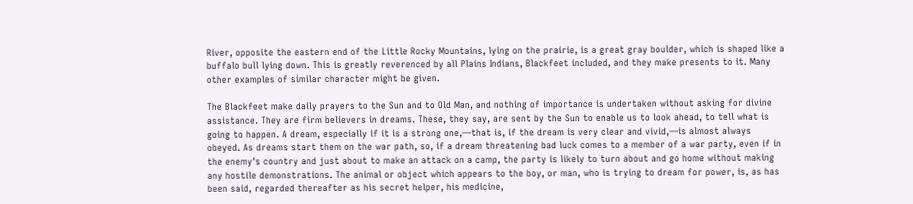River, opposite the eastern end of the Little Rocky Mountains, lying on the prairie, is a great gray boulder, which is shaped like a buffalo bull lying down. This is greatly reverenced by all Plains Indians, Blackfeet included, and they make presents to it. Many other examples of similar character might be given.

The Blackfeet make daily prayers to the Sun and to Old Man, and nothing of importance is undertaken without asking for divine assistance. They are firm believers in dreams. These, they say, are sent by the Sun to enable us to look ahead, to tell what is going to happen. A dream, especially if it is a strong one,—that is, if the dream is very clear and vivid,—is almost always obeyed. As dreams start them on the war path, so, if a dream threatening bad luck comes to a member of a war party, even if in the enemy's country and just about to make an attack on a camp, the party is likely to turn about and go home without making any hostile demonstrations. The animal or object which appears to the boy, or man, who is trying to dream for power, is, as has been said, regarded thereafter as his secret helper, his medicine,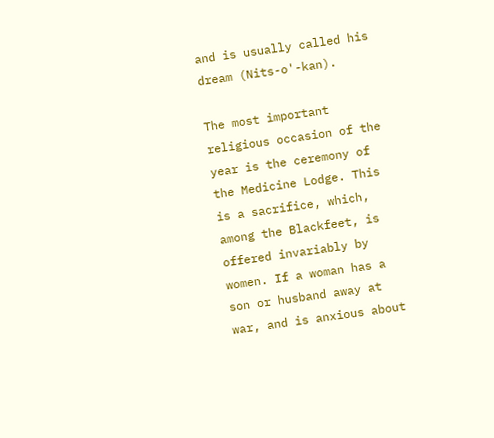and is usually called his dream (Nits-o'-kan).

The most important religious occasion of the year is the ceremony of the Medicine Lodge. This is a sacrifice, which, among the Blackfeet, is offered invariably by women. If a woman has a son or husband away at war, and is anxious about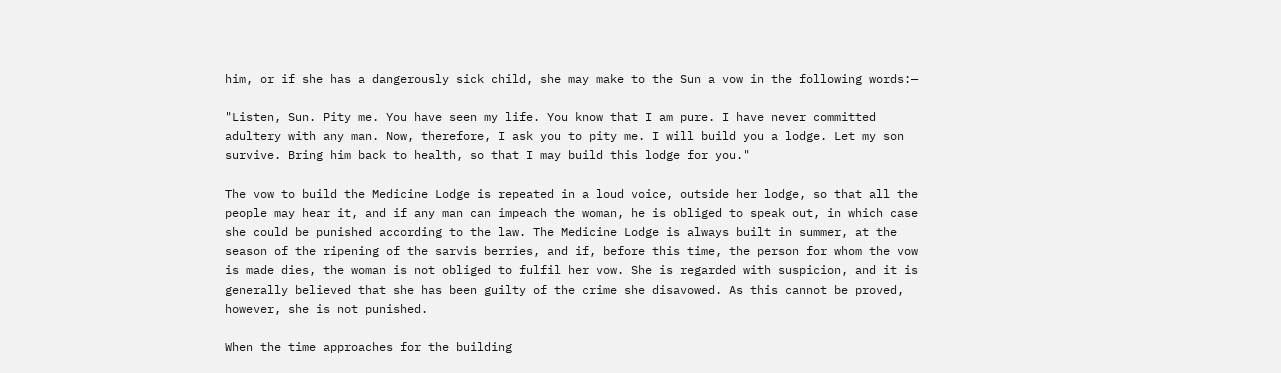him, or if she has a dangerously sick child, she may make to the Sun a vow in the following words:—

"Listen, Sun. Pity me. You have seen my life. You know that I am pure. I have never committed adultery with any man. Now, therefore, I ask you to pity me. I will build you a lodge. Let my son survive. Bring him back to health, so that I may build this lodge for you."

The vow to build the Medicine Lodge is repeated in a loud voice, outside her lodge, so that all the people may hear it, and if any man can impeach the woman, he is obliged to speak out, in which case she could be punished according to the law. The Medicine Lodge is always built in summer, at the season of the ripening of the sarvis berries, and if, before this time, the person for whom the vow is made dies, the woman is not obliged to fulfil her vow. She is regarded with suspicion, and it is generally believed that she has been guilty of the crime she disavowed. As this cannot be proved, however, she is not punished.

When the time approaches for the building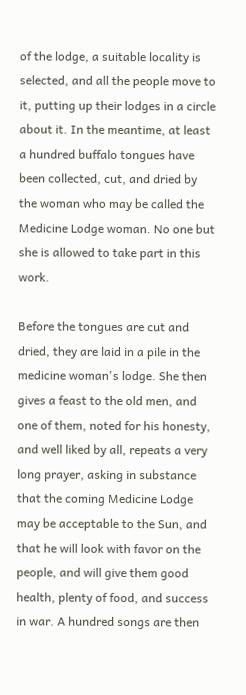of the lodge, a suitable locality is selected, and all the people move to it, putting up their lodges in a circle about it. In the meantime, at least a hundred buffalo tongues have been collected, cut, and dried by the woman who may be called the Medicine Lodge woman. No one but she is allowed to take part in this work.

Before the tongues are cut and dried, they are laid in a pile in the medicine woman's lodge. She then gives a feast to the old men, and one of them, noted for his honesty, and well liked by all, repeats a very long prayer, asking in substance that the coming Medicine Lodge may be acceptable to the Sun, and that he will look with favor on the people, and will give them good health, plenty of food, and success in war. A hundred songs are then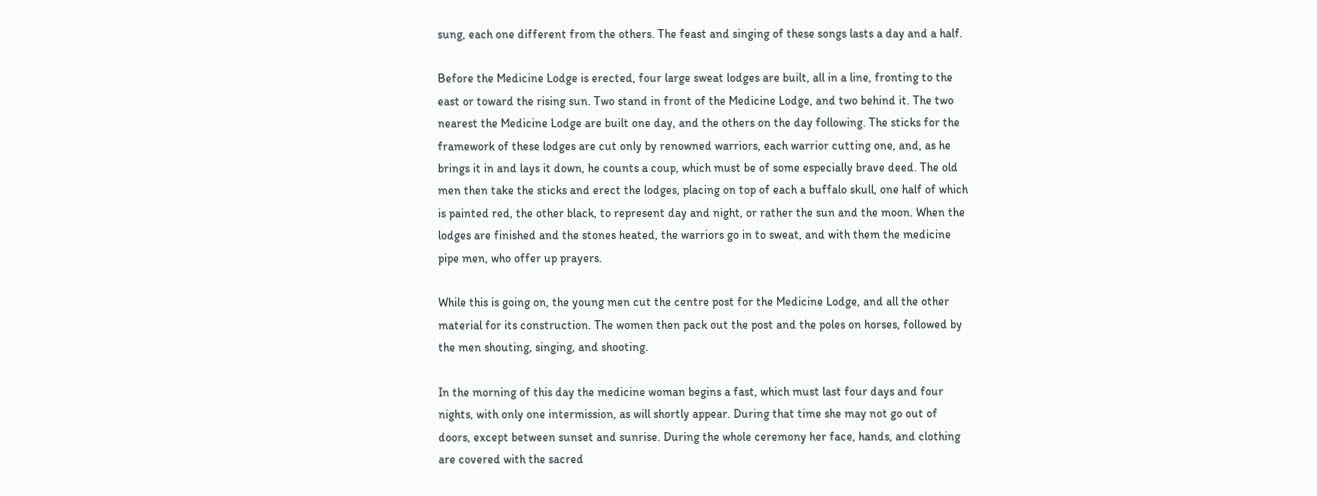sung, each one different from the others. The feast and singing of these songs lasts a day and a half.

Before the Medicine Lodge is erected, four large sweat lodges are built, all in a line, fronting to the east or toward the rising sun. Two stand in front of the Medicine Lodge, and two behind it. The two nearest the Medicine Lodge are built one day, and the others on the day following. The sticks for the framework of these lodges are cut only by renowned warriors, each warrior cutting one, and, as he brings it in and lays it down, he counts a coup, which must be of some especially brave deed. The old men then take the sticks and erect the lodges, placing on top of each a buffalo skull, one half of which is painted red, the other black, to represent day and night, or rather the sun and the moon. When the lodges are finished and the stones heated, the warriors go in to sweat, and with them the medicine pipe men, who offer up prayers.

While this is going on, the young men cut the centre post for the Medicine Lodge, and all the other material for its construction. The women then pack out the post and the poles on horses, followed by the men shouting, singing, and shooting.

In the morning of this day the medicine woman begins a fast, which must last four days and four nights, with only one intermission, as will shortly appear. During that time she may not go out of doors, except between sunset and sunrise. During the whole ceremony her face, hands, and clothing are covered with the sacred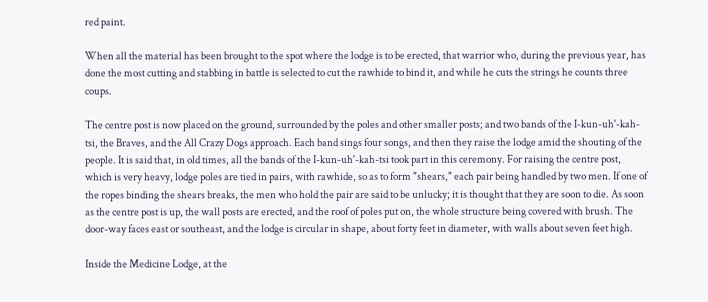red paint.

When all the material has been brought to the spot where the lodge is to be erected, that warrior who, during the previous year, has done the most cutting and stabbing in battle is selected to cut the rawhide to bind it, and while he cuts the strings he counts three coups.

The centre post is now placed on the ground, surrounded by the poles and other smaller posts; and two bands of the I-kun-uh'-kah-tsi, the Braves, and the All Crazy Dogs approach. Each band sings four songs, and then they raise the lodge amid the shouting of the people. It is said that, in old times, all the bands of the I-kun-uh'-kah-tsi took part in this ceremony. For raising the centre post, which is very heavy, lodge poles are tied in pairs, with rawhide, so as to form "shears," each pair being handled by two men. If one of the ropes binding the shears breaks, the men who hold the pair are said to be unlucky; it is thought that they are soon to die. As soon as the centre post is up, the wall posts are erected, and the roof of poles put on, the whole structure being covered with brush. The door-way faces east or southeast, and the lodge is circular in shape, about forty feet in diameter, with walls about seven feet high.

Inside the Medicine Lodge, at the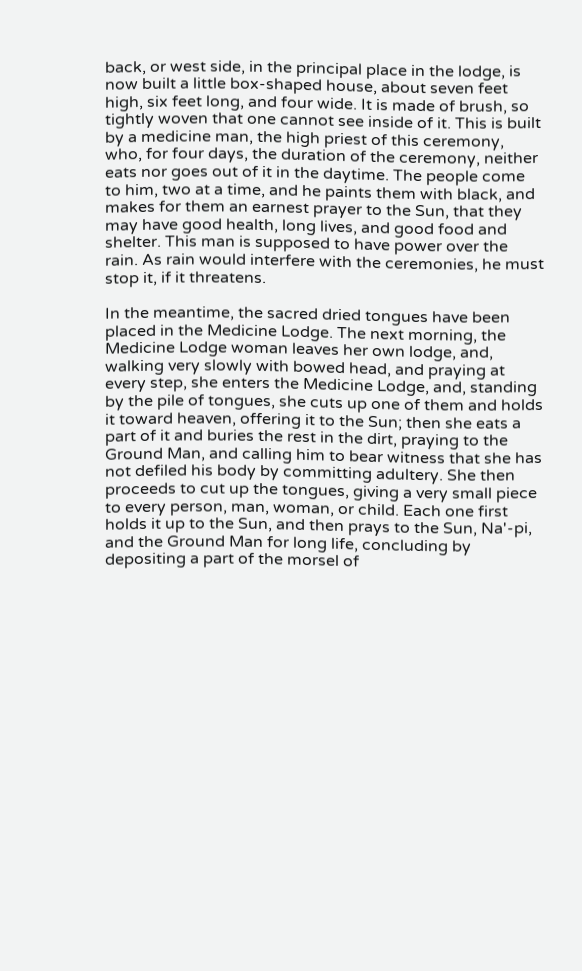back, or west side, in the principal place in the lodge, is now built a little box-shaped house, about seven feet high, six feet long, and four wide. It is made of brush, so tightly woven that one cannot see inside of it. This is built by a medicine man, the high priest of this ceremony, who, for four days, the duration of the ceremony, neither eats nor goes out of it in the daytime. The people come to him, two at a time, and he paints them with black, and makes for them an earnest prayer to the Sun, that they may have good health, long lives, and good food and shelter. This man is supposed to have power over the rain. As rain would interfere with the ceremonies, he must stop it, if it threatens.

In the meantime, the sacred dried tongues have been placed in the Medicine Lodge. The next morning, the Medicine Lodge woman leaves her own lodge, and, walking very slowly with bowed head, and praying at every step, she enters the Medicine Lodge, and, standing by the pile of tongues, she cuts up one of them and holds it toward heaven, offering it to the Sun; then she eats a part of it and buries the rest in the dirt, praying to the Ground Man, and calling him to bear witness that she has not defiled his body by committing adultery. She then proceeds to cut up the tongues, giving a very small piece to every person, man, woman, or child. Each one first holds it up to the Sun, and then prays to the Sun, Na'-pi, and the Ground Man for long life, concluding by depositing a part of the morsel of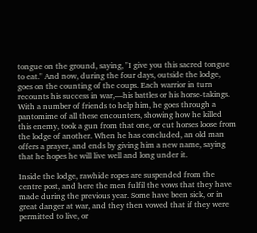tongue on the ground, saying, "I give you this sacred tongue to eat." And now, during the four days, outside the lodge, goes on the counting of the coups. Each warrior in turn recounts his success in war,—his battles or his horse-takings. With a number of friends to help him, he goes through a pantomime of all these encounters, showing how he killed this enemy, took a gun from that one, or cut horses loose from the lodge of another. When he has concluded, an old man offers a prayer, and ends by giving him a new name, saying that he hopes he will live well and long under it.

Inside the lodge, rawhide ropes are suspended from the centre post, and here the men fulfil the vows that they have made during the previous year. Some have been sick, or in great danger at war, and they then vowed that if they were permitted to live, or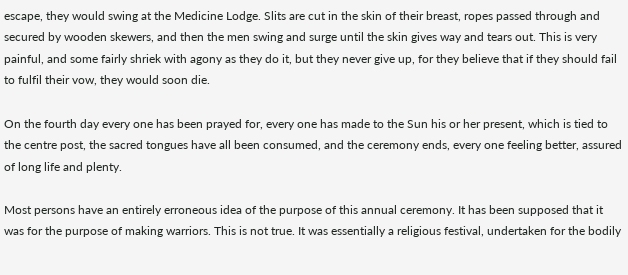escape, they would swing at the Medicine Lodge. Slits are cut in the skin of their breast, ropes passed through and secured by wooden skewers, and then the men swing and surge until the skin gives way and tears out. This is very painful, and some fairly shriek with agony as they do it, but they never give up, for they believe that if they should fail to fulfil their vow, they would soon die.

On the fourth day every one has been prayed for, every one has made to the Sun his or her present, which is tied to the centre post, the sacred tongues have all been consumed, and the ceremony ends, every one feeling better, assured of long life and plenty.

Most persons have an entirely erroneous idea of the purpose of this annual ceremony. It has been supposed that it was for the purpose of making warriors. This is not true. It was essentially a religious festival, undertaken for the bodily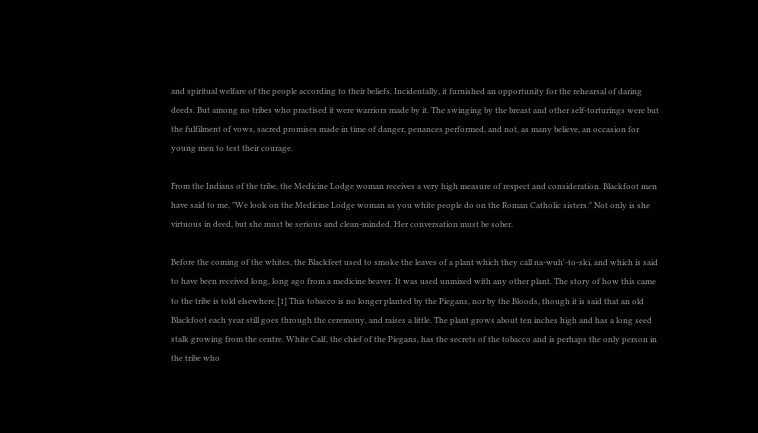and spiritual welfare of the people according to their beliefs. Incidentally, it furnished an opportunity for the rehearsal of daring deeds. But among no tribes who practised it were warriors made by it. The swinging by the breast and other self-torturings were but the fulfilment of vows, sacred promises made in time of danger, penances performed, and not, as many believe, an occasion for young men to test their courage.

From the Indians of the tribe, the Medicine Lodge woman receives a very high measure of respect and consideration. Blackfoot men have said to me, "We look on the Medicine Lodge woman as you white people do on the Roman Catholic sisters." Not only is she virtuous in deed, but she must be serious and clean-minded. Her conversation must be sober.

Before the coming of the whites, the Blackfeet used to smoke the leaves of a plant which they call na-wuh'-to-ski, and which is said to have been received long, long ago from a medicine beaver. It was used unmixed with any other plant. The story of how this came to the tribe is told elsewhere.[1] This tobacco is no longer planted by the Piegans, nor by the Bloods, though it is said that an old Blackfoot each year still goes through the ceremony, and raises a little. The plant grows about ten inches high and has a long seed stalk growing from the centre. White Calf, the chief of the Piegans, has the secrets of the tobacco and is perhaps the only person in the tribe who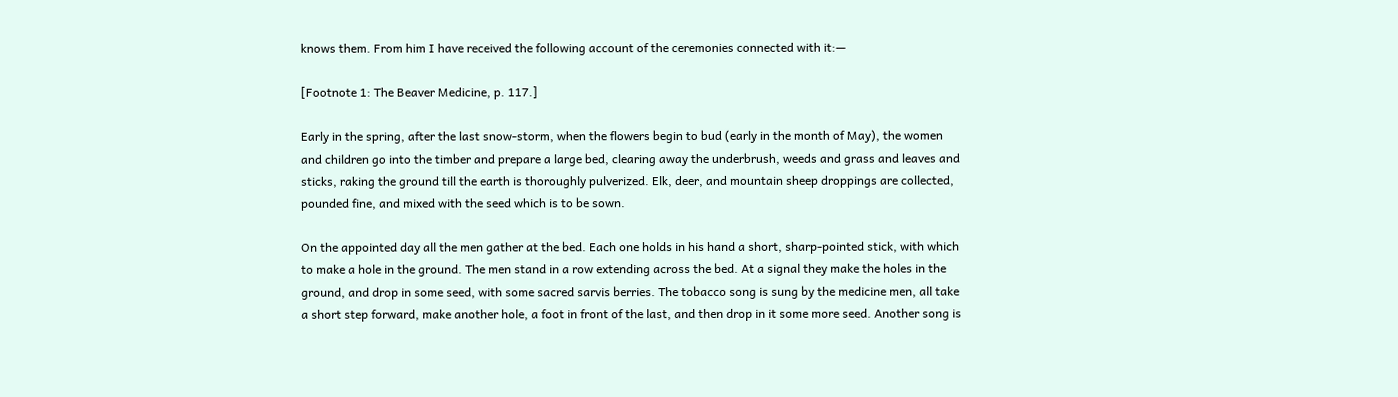knows them. From him I have received the following account of the ceremonies connected with it:—

[Footnote 1: The Beaver Medicine, p. 117.]

Early in the spring, after the last snow-storm, when the flowers begin to bud (early in the month of May), the women and children go into the timber and prepare a large bed, clearing away the underbrush, weeds and grass and leaves and sticks, raking the ground till the earth is thoroughly pulverized. Elk, deer, and mountain sheep droppings are collected, pounded fine, and mixed with the seed which is to be sown.

On the appointed day all the men gather at the bed. Each one holds in his hand a short, sharp-pointed stick, with which to make a hole in the ground. The men stand in a row extending across the bed. At a signal they make the holes in the ground, and drop in some seed, with some sacred sarvis berries. The tobacco song is sung by the medicine men, all take a short step forward, make another hole, a foot in front of the last, and then drop in it some more seed. Another song is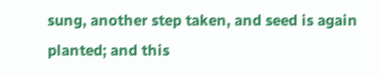sung, another step taken, and seed is again planted; and this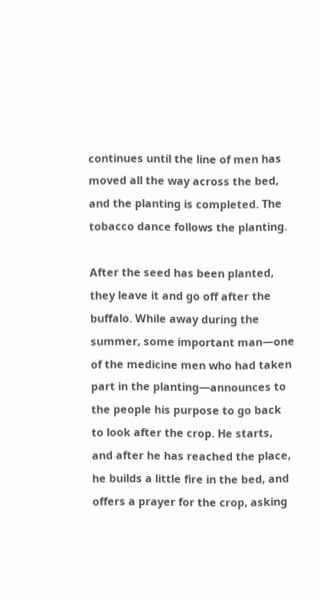continues until the line of men has moved all the way across the bed, and the planting is completed. The tobacco dance follows the planting.

After the seed has been planted, they leave it and go off after the buffalo. While away during the summer, some important man—one of the medicine men who had taken part in the planting—announces to the people his purpose to go back to look after the crop. He starts, and after he has reached the place, he builds a little fire in the bed, and offers a prayer for the crop, asking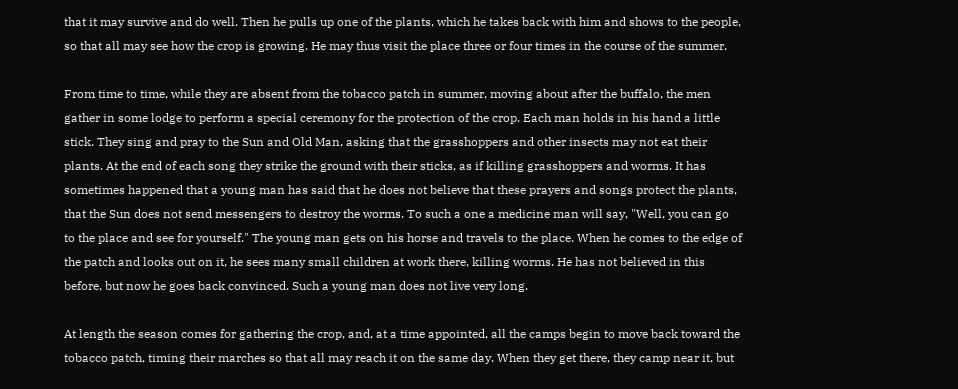that it may survive and do well. Then he pulls up one of the plants, which he takes back with him and shows to the people, so that all may see how the crop is growing. He may thus visit the place three or four times in the course of the summer.

From time to time, while they are absent from the tobacco patch in summer, moving about after the buffalo, the men gather in some lodge to perform a special ceremony for the protection of the crop. Each man holds in his hand a little stick. They sing and pray to the Sun and Old Man, asking that the grasshoppers and other insects may not eat their plants. At the end of each song they strike the ground with their sticks, as if killing grasshoppers and worms. It has sometimes happened that a young man has said that he does not believe that these prayers and songs protect the plants, that the Sun does not send messengers to destroy the worms. To such a one a medicine man will say, "Well, you can go to the place and see for yourself." The young man gets on his horse and travels to the place. When he comes to the edge of the patch and looks out on it, he sees many small children at work there, killing worms. He has not believed in this before, but now he goes back convinced. Such a young man does not live very long.

At length the season comes for gathering the crop, and, at a time appointed, all the camps begin to move back toward the tobacco patch, timing their marches so that all may reach it on the same day. When they get there, they camp near it, but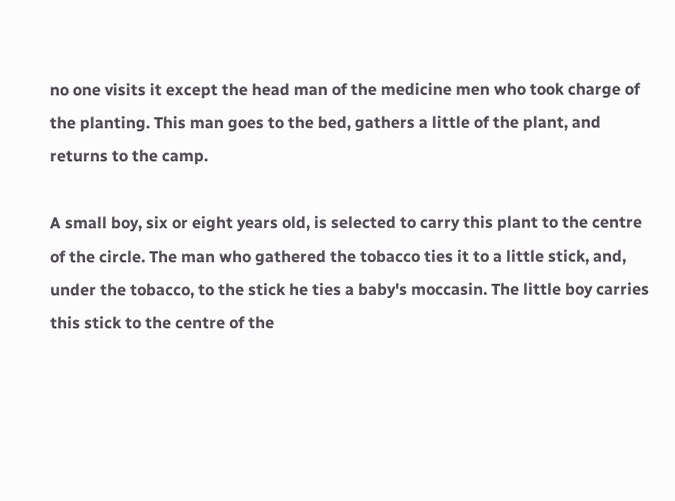no one visits it except the head man of the medicine men who took charge of the planting. This man goes to the bed, gathers a little of the plant, and returns to the camp.

A small boy, six or eight years old, is selected to carry this plant to the centre of the circle. The man who gathered the tobacco ties it to a little stick, and, under the tobacco, to the stick he ties a baby's moccasin. The little boy carries this stick to the centre of the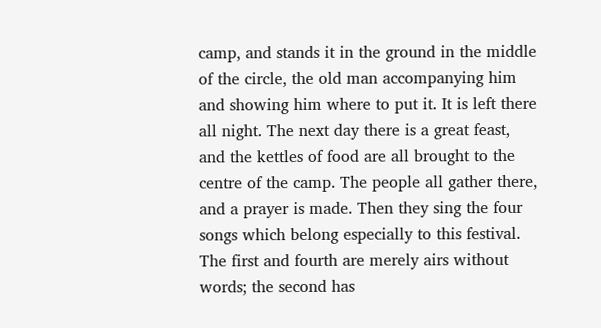camp, and stands it in the ground in the middle of the circle, the old man accompanying him and showing him where to put it. It is left there all night. The next day there is a great feast, and the kettles of food are all brought to the centre of the camp. The people all gather there, and a prayer is made. Then they sing the four songs which belong especially to this festival. The first and fourth are merely airs without words; the second has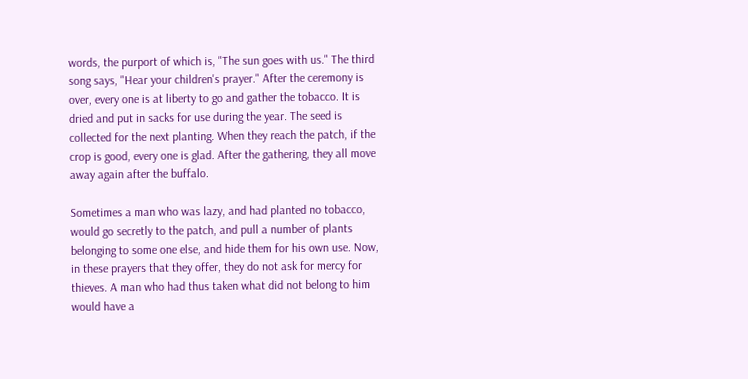words, the purport of which is, "The sun goes with us." The third song says, "Hear your children's prayer." After the ceremony is over, every one is at liberty to go and gather the tobacco. It is dried and put in sacks for use during the year. The seed is collected for the next planting. When they reach the patch, if the crop is good, every one is glad. After the gathering, they all move away again after the buffalo.

Sometimes a man who was lazy, and had planted no tobacco, would go secretly to the patch, and pull a number of plants belonging to some one else, and hide them for his own use. Now, in these prayers that they offer, they do not ask for mercy for thieves. A man who had thus taken what did not belong to him would have a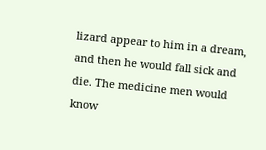lizard appear to him in a dream, and then he would fall sick and die. The medicine men would know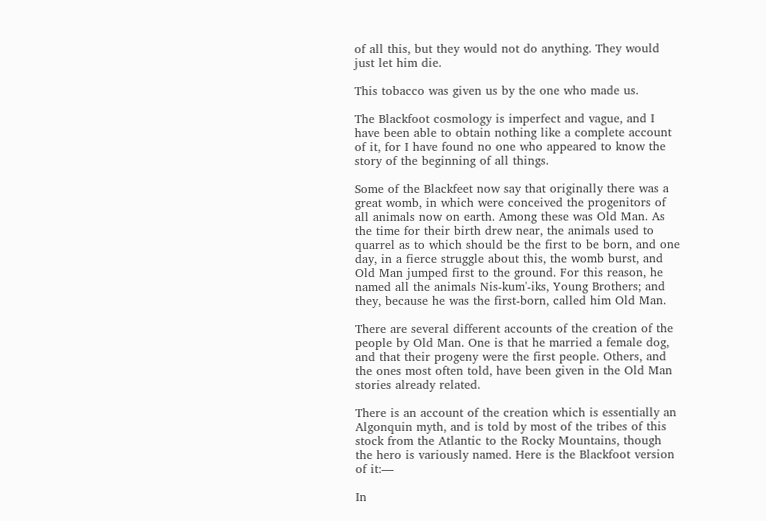of all this, but they would not do anything. They would just let him die.

This tobacco was given us by the one who made us.

The Blackfoot cosmology is imperfect and vague, and I have been able to obtain nothing like a complete account of it, for I have found no one who appeared to know the story of the beginning of all things.

Some of the Blackfeet now say that originally there was a great womb, in which were conceived the progenitors of all animals now on earth. Among these was Old Man. As the time for their birth drew near, the animals used to quarrel as to which should be the first to be born, and one day, in a fierce struggle about this, the womb burst, and Old Man jumped first to the ground. For this reason, he named all the animals Nis-kum'-iks, Young Brothers; and they, because he was the first-born, called him Old Man.

There are several different accounts of the creation of the people by Old Man. One is that he married a female dog, and that their progeny were the first people. Others, and the ones most often told, have been given in the Old Man stories already related.

There is an account of the creation which is essentially an Algonquin myth, and is told by most of the tribes of this stock from the Atlantic to the Rocky Mountains, though the hero is variously named. Here is the Blackfoot version of it:—

In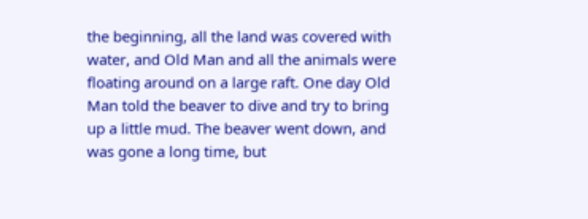the beginning, all the land was covered with water, and Old Man and all the animals were floating around on a large raft. One day Old Man told the beaver to dive and try to bring up a little mud. The beaver went down, and was gone a long time, but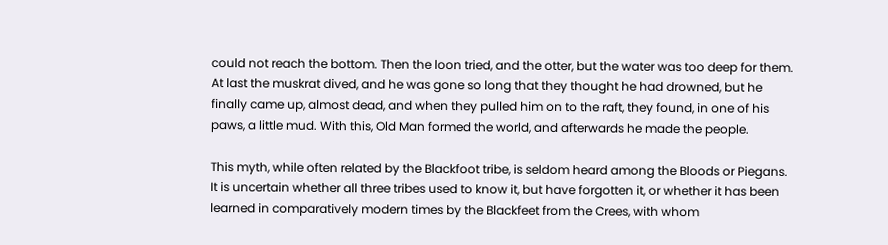could not reach the bottom. Then the loon tried, and the otter, but the water was too deep for them. At last the muskrat dived, and he was gone so long that they thought he had drowned, but he finally came up, almost dead, and when they pulled him on to the raft, they found, in one of his paws, a little mud. With this, Old Man formed the world, and afterwards he made the people.

This myth, while often related by the Blackfoot tribe, is seldom heard among the Bloods or Piegans. It is uncertain whether all three tribes used to know it, but have forgotten it, or whether it has been learned in comparatively modern times by the Blackfeet from the Crees, with whom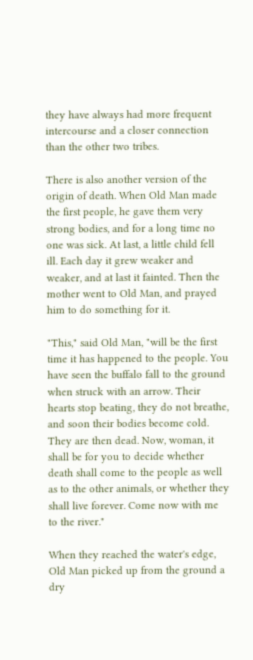they have always had more frequent intercourse and a closer connection than the other two tribes.

There is also another version of the origin of death. When Old Man made the first people, he gave them very strong bodies, and for a long time no one was sick. At last, a little child fell ill. Each day it grew weaker and weaker, and at last it fainted. Then the mother went to Old Man, and prayed him to do something for it.

"This," said Old Man, "will be the first time it has happened to the people. You have seen the buffalo fall to the ground when struck with an arrow. Their hearts stop beating, they do not breathe, and soon their bodies become cold. They are then dead. Now, woman, it shall be for you to decide whether death shall come to the people as well as to the other animals, or whether they shall live forever. Come now with me to the river."

When they reached the water's edge, Old Man picked up from the ground a dry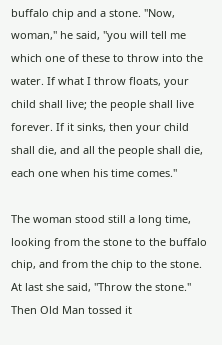buffalo chip and a stone. "Now, woman," he said, "you will tell me which one of these to throw into the water. If what I throw floats, your child shall live; the people shall live forever. If it sinks, then your child shall die, and all the people shall die, each one when his time comes."

The woman stood still a long time, looking from the stone to the buffalo chip, and from the chip to the stone. At last she said, "Throw the stone." Then Old Man tossed it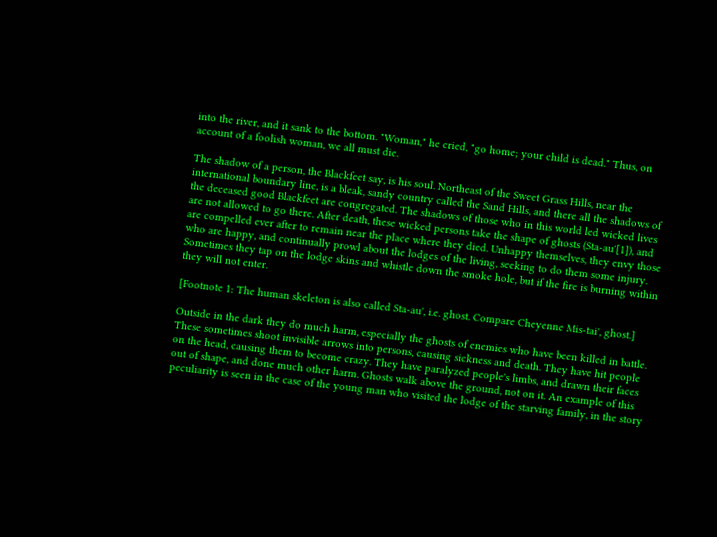into the river, and it sank to the bottom. "Woman," he cried, "go home; your child is dead." Thus, on account of a foolish woman, we all must die.

The shadow of a person, the Blackfeet say, is his soul. Northeast of the Sweet Grass Hills, near the international boundary line, is a bleak, sandy country called the Sand Hills, and there all the shadows of the deceased good Blackfeet are congregated. The shadows of those who in this world led wicked lives are not allowed to go there. After death, these wicked persons take the shape of ghosts (Sta-au'[1]), and are compelled ever after to remain near the place where they died. Unhappy themselves, they envy those who are happy, and continually prowl about the lodges of the living, seeking to do them some injury. Sometimes they tap on the lodge skins and whistle down the smoke hole, but if the fire is burning within they will not enter.

[Footnote 1: The human skeleton is also called Sta-au', i.e. ghost. Compare Cheyenne Mis-tai', ghost.]

Outside in the dark they do much harm, especially the ghosts of enemies who have been killed in battle. These sometimes shoot invisible arrows into persons, causing sickness and death. They have hit people on the head, causing them to become crazy. They have paralyzed people's limbs, and drawn their faces out of shape, and done much other harm. Ghosts walk above the ground, not on it. An example of this peculiarity is seen in the case of the young man who visited the lodge of the starving family, in the story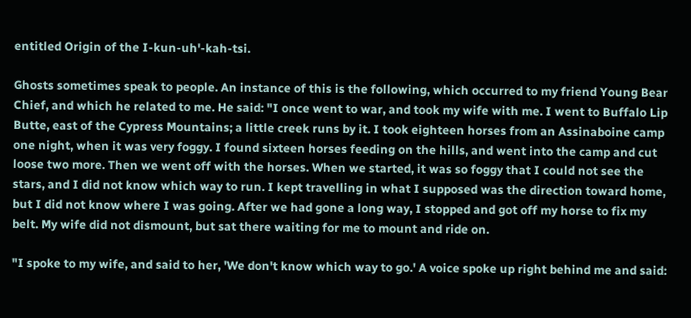entitled Origin of the I-kun-uh'-kah-tsi.

Ghosts sometimes speak to people. An instance of this is the following, which occurred to my friend Young Bear Chief, and which he related to me. He said: "I once went to war, and took my wife with me. I went to Buffalo Lip Butte, east of the Cypress Mountains; a little creek runs by it. I took eighteen horses from an Assinaboine camp one night, when it was very foggy. I found sixteen horses feeding on the hills, and went into the camp and cut loose two more. Then we went off with the horses. When we started, it was so foggy that I could not see the stars, and I did not know which way to run. I kept travelling in what I supposed was the direction toward home, but I did not know where I was going. After we had gone a long way, I stopped and got off my horse to fix my belt. My wife did not dismount, but sat there waiting for me to mount and ride on.

"I spoke to my wife, and said to her, 'We don't know which way to go.' A voice spoke up right behind me and said: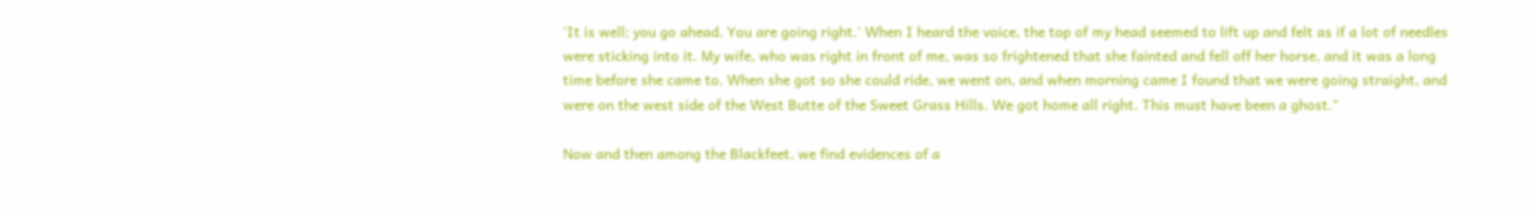'It is well; you go ahead. You are going right.' When I heard the voice, the top of my head seemed to lift up and felt as if a lot of needles were sticking into it. My wife, who was right in front of me, was so frightened that she fainted and fell off her horse, and it was a long time before she came to. When she got so she could ride, we went on, and when morning came I found that we were going straight, and were on the west side of the West Butte of the Sweet Grass Hills. We got home all right. This must have been a ghost."

Now and then among the Blackfeet, we find evidences of a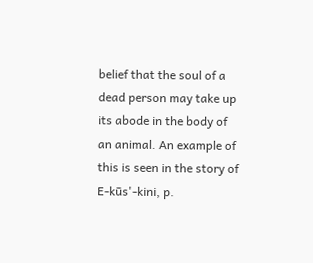belief that the soul of a dead person may take up its abode in the body of an animal. An example of this is seen in the story of E-kūs'-kini, p.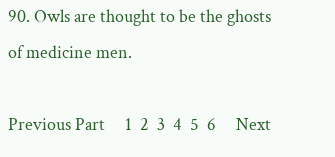90. Owls are thought to be the ghosts of medicine men.

Previous Part     1  2  3  4  5  6     Next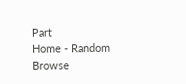Part
Home - Random Browse